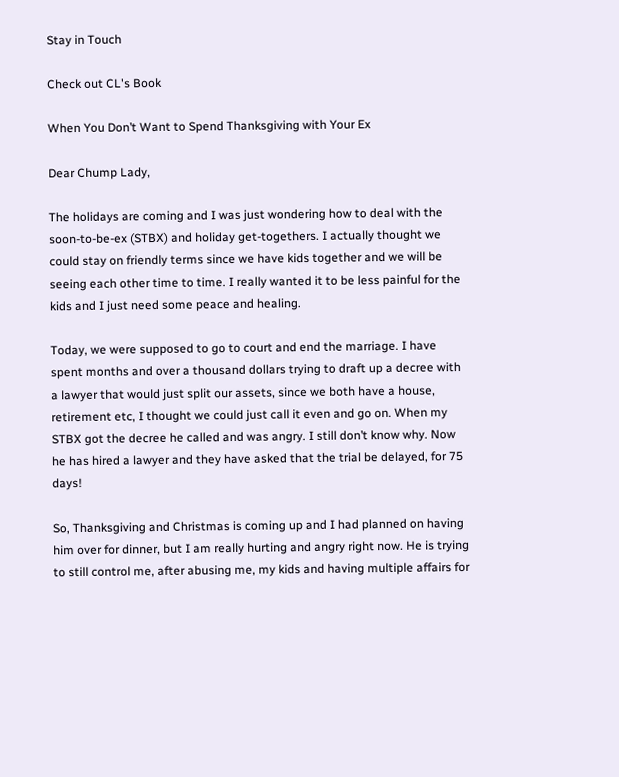Stay in Touch

Check out CL's Book

When You Don’t Want to Spend Thanksgiving with Your Ex

Dear Chump Lady,

The holidays are coming and I was just wondering how to deal with the soon-to-be-ex (STBX) and holiday get-togethers. I actually thought we could stay on friendly terms since we have kids together and we will be seeing each other time to time. I really wanted it to be less painful for the kids and I just need some peace and healing.

Today, we were supposed to go to court and end the marriage. I have spent months and over a thousand dollars trying to draft up a decree with a lawyer that would just split our assets, since we both have a house, retirement etc, I thought we could just call it even and go on. When my STBX got the decree he called and was angry. I still don’t know why. Now he has hired a lawyer and they have asked that the trial be delayed, for 75 days!

So, Thanksgiving and Christmas is coming up and I had planned on having him over for dinner, but I am really hurting and angry right now. He is trying to still control me, after abusing me, my kids and having multiple affairs for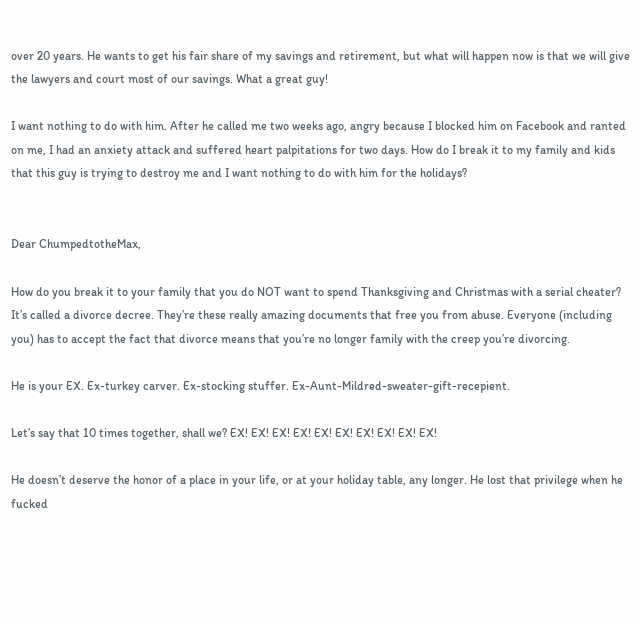over 20 years. He wants to get his fair share of my savings and retirement, but what will happen now is that we will give the lawyers and court most of our savings. What a great guy!

I want nothing to do with him. After he called me two weeks ago, angry because I blocked him on Facebook and ranted on me, I had an anxiety attack and suffered heart palpitations for two days. How do I break it to my family and kids that this guy is trying to destroy me and I want nothing to do with him for the holidays?


Dear ChumpedtotheMax,

How do you break it to your family that you do NOT want to spend Thanksgiving and Christmas with a serial cheater? It’s called a divorce decree. They’re these really amazing documents that free you from abuse. Everyone (including you) has to accept the fact that divorce means that you’re no longer family with the creep you’re divorcing.

He is your EX. Ex-turkey carver. Ex-stocking stuffer. Ex-Aunt-Mildred-sweater-gift-recepient.

Let’s say that 10 times together, shall we? EX! EX! EX! EX! EX! EX! EX! EX! EX! EX!

He doesn’t deserve the honor of a place in your life, or at your holiday table, any longer. He lost that privilege when he fucked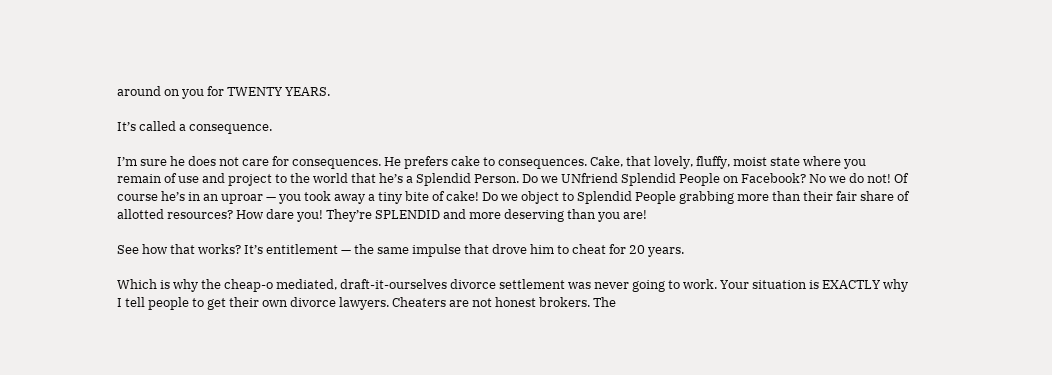around on you for TWENTY YEARS.

It’s called a consequence.

I’m sure he does not care for consequences. He prefers cake to consequences. Cake, that lovely, fluffy, moist state where you remain of use and project to the world that he’s a Splendid Person. Do we UNfriend Splendid People on Facebook? No we do not! Of course he’s in an uproar — you took away a tiny bite of cake! Do we object to Splendid People grabbing more than their fair share of allotted resources? How dare you! They’re SPLENDID and more deserving than you are!

See how that works? It’s entitlement — the same impulse that drove him to cheat for 20 years.

Which is why the cheap-o mediated, draft-it-ourselves divorce settlement was never going to work. Your situation is EXACTLY why I tell people to get their own divorce lawyers. Cheaters are not honest brokers. The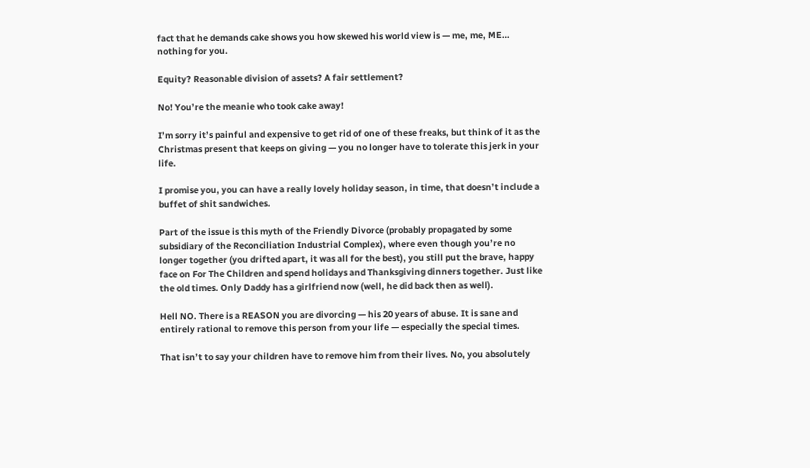fact that he demands cake shows you how skewed his world view is — me, me, ME… nothing for you.

Equity? Reasonable division of assets? A fair settlement?

No! You’re the meanie who took cake away!

I’m sorry it’s painful and expensive to get rid of one of these freaks, but think of it as the Christmas present that keeps on giving — you no longer have to tolerate this jerk in your life.

I promise you, you can have a really lovely holiday season, in time, that doesn’t include a buffet of shit sandwiches.

Part of the issue is this myth of the Friendly Divorce (probably propagated by some subsidiary of the Reconciliation Industrial Complex), where even though you’re no longer together (you drifted apart, it was all for the best), you still put the brave, happy face on For The Children and spend holidays and Thanksgiving dinners together. Just like the old times. Only Daddy has a girlfriend now (well, he did back then as well).

Hell NO. There is a REASON you are divorcing — his 20 years of abuse. It is sane and entirely rational to remove this person from your life — especially the special times.

That isn’t to say your children have to remove him from their lives. No, you absolutely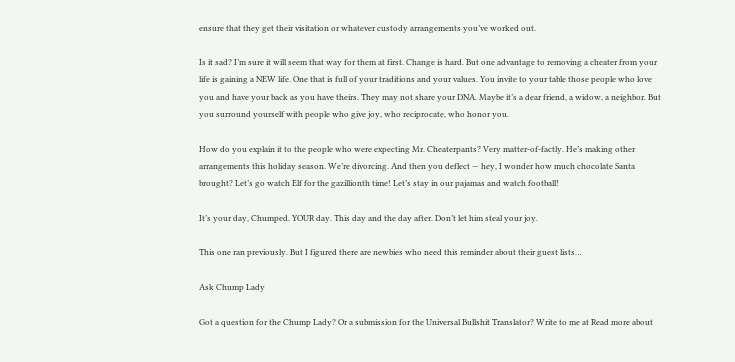ensure that they get their visitation or whatever custody arrangements you’ve worked out.

Is it sad? I’m sure it will seem that way for them at first. Change is hard. But one advantage to removing a cheater from your life is gaining a NEW life. One that is full of your traditions and your values. You invite to your table those people who love you and have your back as you have theirs. They may not share your DNA. Maybe it’s a dear friend, a widow, a neighbor. But you surround yourself with people who give joy, who reciprocate, who honor you.

How do you explain it to the people who were expecting Mr. Cheaterpants? Very matter-of-factly. He’s making other arrangements this holiday season. We’re divorcing. And then you deflect — hey, I wonder how much chocolate Santa brought? Let’s go watch Elf for the gazillionth time! Let’s stay in our pajamas and watch football!

It’s your day, Chumped. YOUR day. This day and the day after. Don’t let him steal your joy.

This one ran previously. But I figured there are newbies who need this reminder about their guest lists…

Ask Chump Lady

Got a question for the Chump Lady? Or a submission for the Universal Bullshit Translator? Write to me at Read more about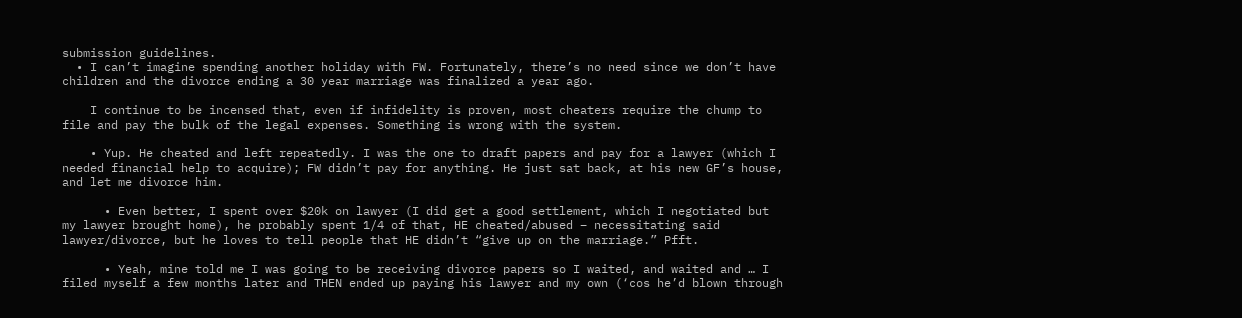submission guidelines.
  • I can’t imagine spending another holiday with FW. Fortunately, there’s no need since we don’t have children and the divorce ending a 30 year marriage was finalized a year ago.

    I continue to be incensed that, even if infidelity is proven, most cheaters require the chump to file and pay the bulk of the legal expenses. Something is wrong with the system.

    • Yup. He cheated and left repeatedly. I was the one to draft papers and pay for a lawyer (which I needed financial help to acquire); FW didn’t pay for anything. He just sat back, at his new GF’s house, and let me divorce him.

      • Even better, I spent over $20k on lawyer (I did get a good settlement, which I negotiated but my lawyer brought home), he probably spent 1/4 of that, HE cheated/abused – necessitating said lawyer/divorce, but he loves to tell people that HE didn’t “give up on the marriage.” Pfft.

      • Yeah, mine told me I was going to be receiving divorce papers so I waited, and waited and … I filed myself a few months later and THEN ended up paying his lawyer and my own (‘cos he’d blown through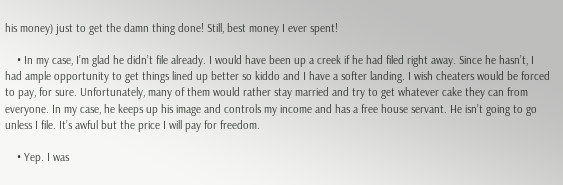his money) just to get the damn thing done! Still, best money I ever spent!

    • In my case, I’m glad he didn’t file already. I would have been up a creek if he had filed right away. Since he hasn’t, I had ample opportunity to get things lined up better so kiddo and I have a softer landing. I wish cheaters would be forced to pay, for sure. Unfortunately, many of them would rather stay married and try to get whatever cake they can from everyone. In my case, he keeps up his image and controls my income and has a free house servant. He isn’t going to go unless I file. It’s awful but the price I will pay for freedom.

    • Yep. I was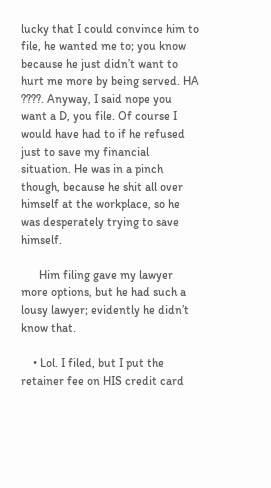lucky that I could convince him to file, he wanted me to; you know because he just didn’t want to hurt me more by being served. HA ????. Anyway, I said nope you want a D, you file. Of course I would have had to if he refused just to save my financial situation. He was in a pinch though, because he shit all over himself at the workplace, so he was desperately trying to save himself.

      Him filing gave my lawyer more options, but he had such a lousy lawyer; evidently he didn’t know that.

    • Lol. I filed, but I put the retainer fee on HIS credit card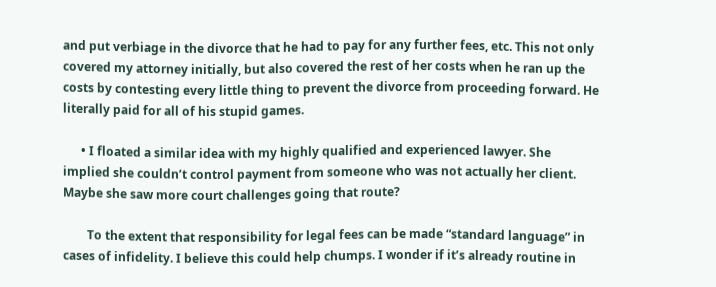and put verbiage in the divorce that he had to pay for any further fees, etc. This not only covered my attorney initially, but also covered the rest of her costs when he ran up the costs by contesting every little thing to prevent the divorce from proceeding forward. He literally paid for all of his stupid games.

      • I floated a similar idea with my highly qualified and experienced lawyer. She implied she couldn’t control payment from someone who was not actually her client. Maybe she saw more court challenges going that route?

        To the extent that responsibility for legal fees can be made “standard language” in cases of infidelity. I believe this could help chumps. I wonder if it’s already routine in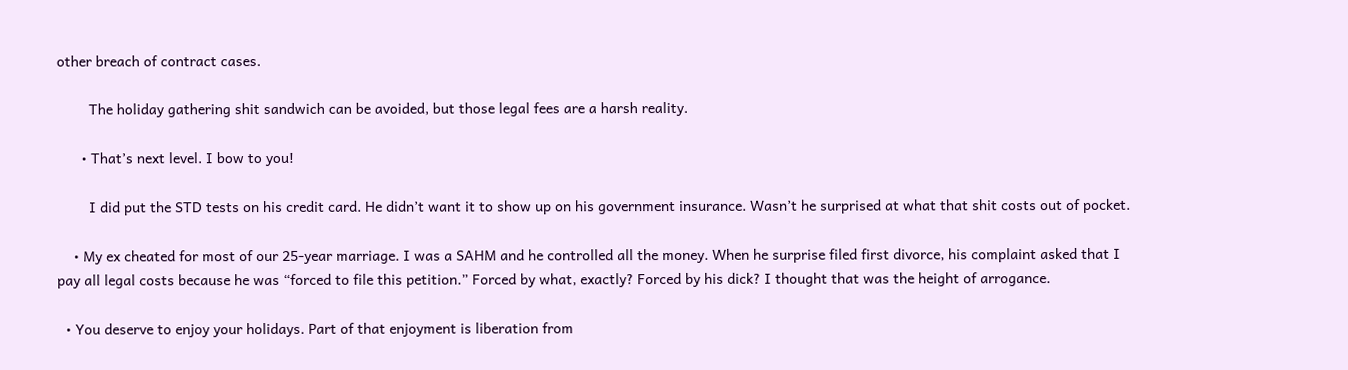other breach of contract cases.

        The holiday gathering shit sandwich can be avoided, but those legal fees are a harsh reality.

      • That’s next level. I bow to you!

        I did put the STD tests on his credit card. He didn’t want it to show up on his government insurance. Wasn’t he surprised at what that shit costs out of pocket.

    • My ex cheated for most of our 25-year marriage. I was a SAHM and he controlled all the money. When he surprise filed first divorce, his complaint asked that I pay all legal costs because he was “forced to file this petition.” Forced by what, exactly? Forced by his dick? I thought that was the height of arrogance.

  • You deserve to enjoy your holidays. Part of that enjoyment is liberation from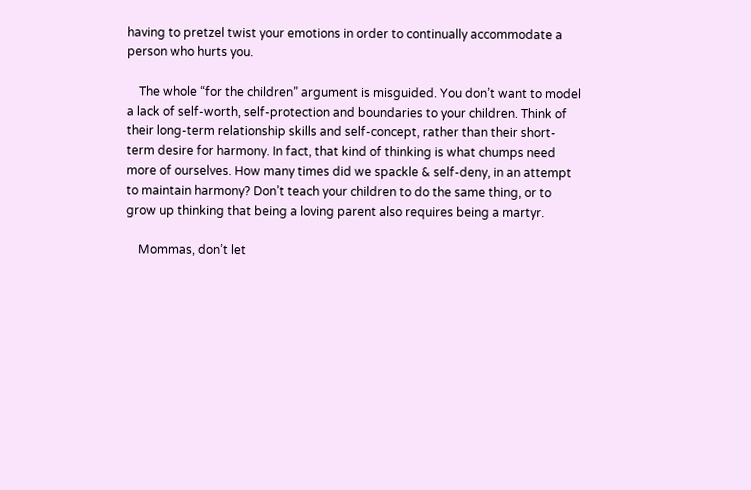having to pretzel twist your emotions in order to continually accommodate a person who hurts you.

    The whole “for the children” argument is misguided. You don’t want to model a lack of self-worth, self-protection and boundaries to your children. Think of their long-term relationship skills and self-concept, rather than their short-term desire for harmony. In fact, that kind of thinking is what chumps need more of ourselves. How many times did we spackle & self-deny, in an attempt to maintain harmony? Don’t teach your children to do the same thing, or to grow up thinking that being a loving parent also requires being a martyr.

    Mommas, don’t let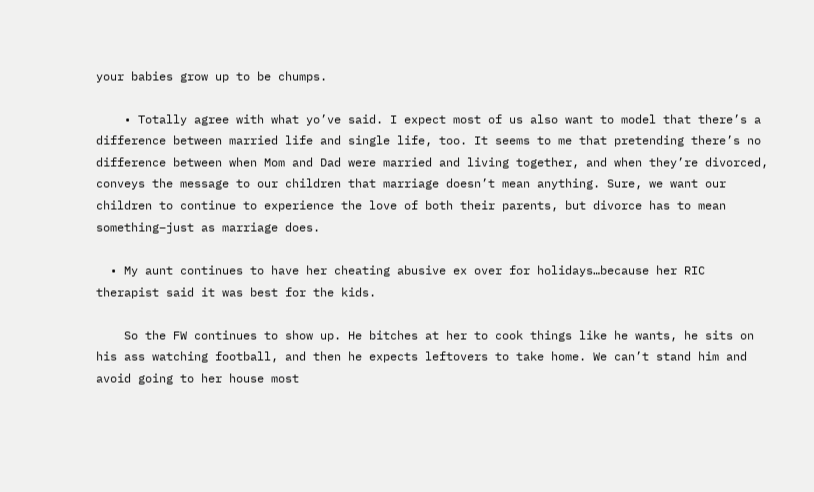your babies grow up to be chumps.

    • Totally agree with what yo’ve said. I expect most of us also want to model that there’s a difference between married life and single life, too. It seems to me that pretending there’s no difference between when Mom and Dad were married and living together, and when they’re divorced, conveys the message to our children that marriage doesn’t mean anything. Sure, we want our children to continue to experience the love of both their parents, but divorce has to mean something–just as marriage does.

  • My aunt continues to have her cheating abusive ex over for holidays…because her RIC therapist said it was best for the kids.

    So the FW continues to show up. He bitches at her to cook things like he wants, he sits on his ass watching football, and then he expects leftovers to take home. We can’t stand him and avoid going to her house most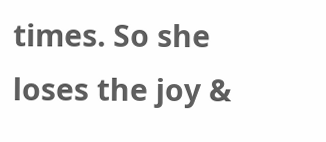times. So she loses the joy &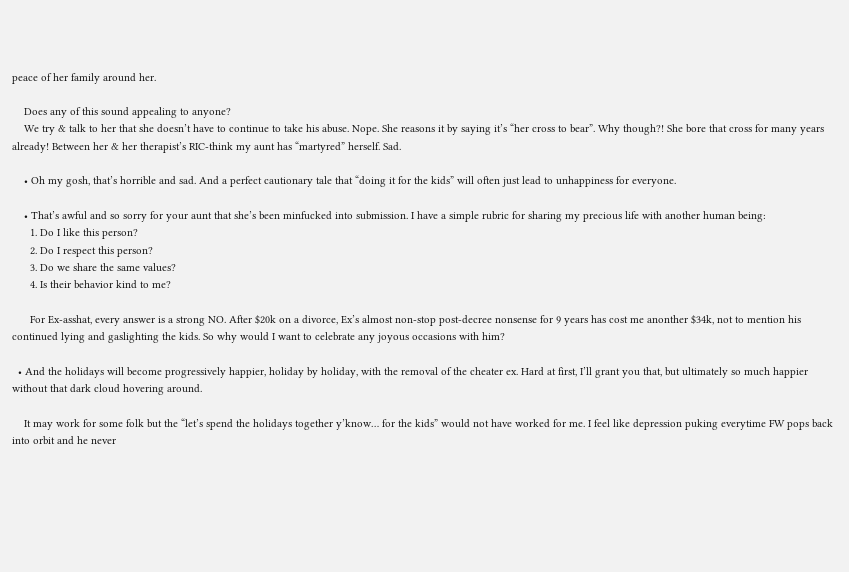peace of her family around her.

    Does any of this sound appealing to anyone?
    We try & talk to her that she doesn’t have to continue to take his abuse. Nope. She reasons it by saying it’s “her cross to bear”. Why though?! She bore that cross for many years already! Between her & her therapist’s RIC-think my aunt has “martyred” herself. Sad.

    • Oh my gosh, that’s horrible and sad. And a perfect cautionary tale that “doing it for the kids” will often just lead to unhappiness for everyone.

    • That’s awful and so sorry for your aunt that she’s been minfucked into submission. I have a simple rubric for sharing my precious life with another human being:
      1. Do I like this person?
      2. Do I respect this person?
      3. Do we share the same values?
      4. Is their behavior kind to me?

      For Ex-asshat, every answer is a strong NO. After $20k on a divorce, Ex’s almost non-stop post-decree nonsense for 9 years has cost me anonther $34k, not to mention his continued lying and gaslighting the kids. So why would I want to celebrate any joyous occasions with him?

  • And the holidays will become progressively happier, holiday by holiday, with the removal of the cheater ex. Hard at first, I’ll grant you that, but ultimately so much happier without that dark cloud hovering around.

    It may work for some folk but the “let’s spend the holidays together y’know… for the kids” would not have worked for me. I feel like depression puking everytime FW pops back into orbit and he never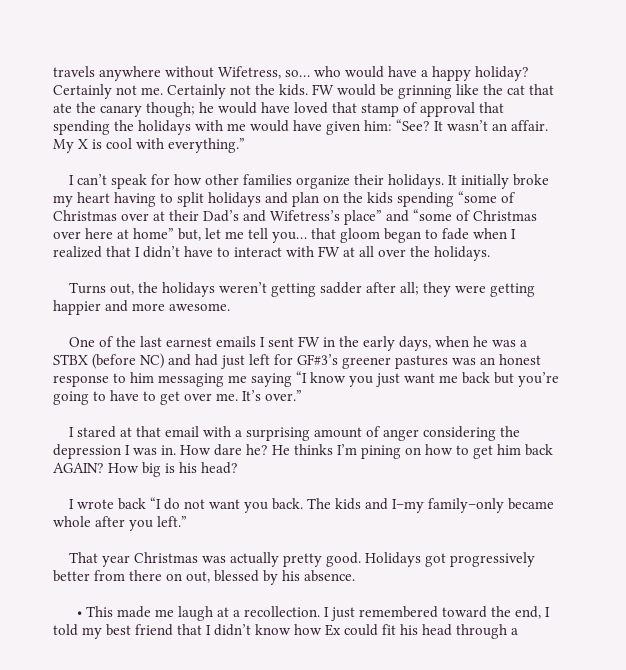travels anywhere without Wifetress, so… who would have a happy holiday? Certainly not me. Certainly not the kids. FW would be grinning like the cat that ate the canary though; he would have loved that stamp of approval that spending the holidays with me would have given him: “See? It wasn’t an affair. My X is cool with everything.”

    I can’t speak for how other families organize their holidays. It initially broke my heart having to split holidays and plan on the kids spending “some of Christmas over at their Dad’s and Wifetress’s place” and “some of Christmas over here at home” but, let me tell you… that gloom began to fade when I realized that I didn’t have to interact with FW at all over the holidays.

    Turns out, the holidays weren’t getting sadder after all; they were getting happier and more awesome.

    One of the last earnest emails I sent FW in the early days, when he was a STBX (before NC) and had just left for GF#3’s greener pastures was an honest response to him messaging me saying “I know you just want me back but you’re going to have to get over me. It’s over.”

    I stared at that email with a surprising amount of anger considering the depression I was in. How dare he? He thinks I’m pining on how to get him back AGAIN? How big is his head?

    I wrote back “I do not want you back. The kids and I–my family–only became whole after you left.”

    That year Christmas was actually pretty good. Holidays got progressively better from there on out, blessed by his absence.

      • This made me laugh at a recollection. I just remembered toward the end, I told my best friend that I didn’t know how Ex could fit his head through a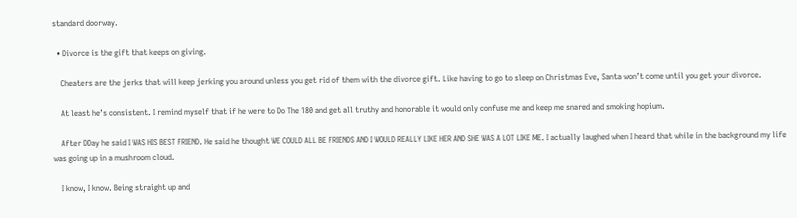standard doorway.

  • Divorce is the gift that keeps on giving.

    Cheaters are the jerks that will keep jerking you around unless you get rid of them with the divorce gift. Like having to go to sleep on Christmas Eve, Santa won’t come until you get your divorce.

    At least he’s consistent. I remind myself that if he were to Do The 180 and get all truthy and honorable it would only confuse me and keep me snared and smoking hopium.

    After DDay he said I WAS HIS BEST FRIEND. He said he thought WE COULD ALL BE FRIENDS AND I WOULD REALLY LIKE HER AND SHE WAS A LOT LIKE ME. I actually laughed when I heard that while in the background my life was going up in a mushroom cloud.

    I know, I know. Being straight up and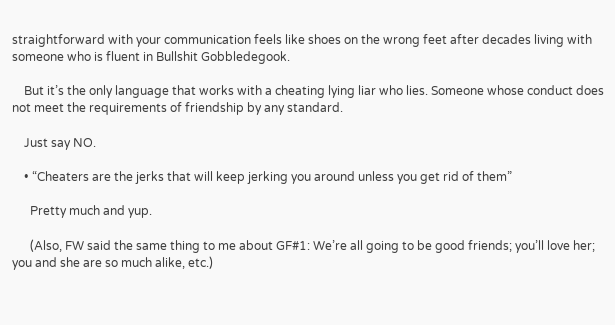straightforward with your communication feels like shoes on the wrong feet after decades living with someone who is fluent in Bullshit Gobbledegook.

    But it’s the only language that works with a cheating lying liar who lies. Someone whose conduct does not meet the requirements of friendship by any standard.

    Just say NO.

    • “Cheaters are the jerks that will keep jerking you around unless you get rid of them”

      Pretty much and yup.

      (Also, FW said the same thing to me about GF#1: We’re all going to be good friends; you’ll love her; you and she are so much alike, etc.)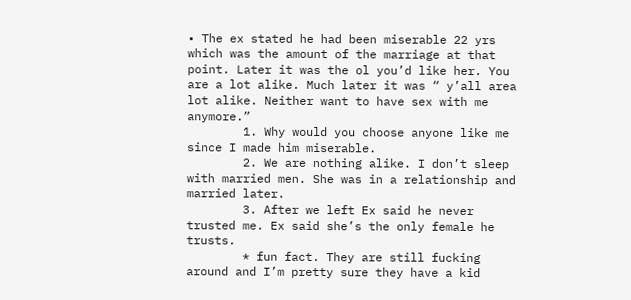• The ex stated he had been miserable 22 yrs which was the amount of the marriage at that point. Later it was the ol you’d like her. You are a lot alike. Much later it was “ y’all area lot alike. Neither want to have sex with me anymore.”
        1. Why would you choose anyone like me since I made him miserable.
        2. We are nothing alike. I don’t sleep with married men. She was in a relationship and married later.
        3. After we left Ex said he never trusted me. Ex said she’s the only female he trusts.
        * fun fact. They are still fucking around and I’m pretty sure they have a kid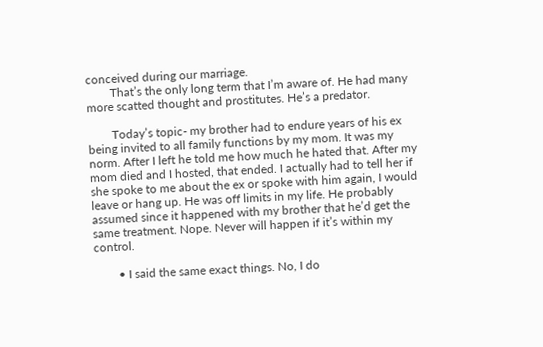conceived during our marriage.
        That’s the only long term that I’m aware of. He had many more scatted thought and prostitutes. He’s a predator.

        Today’s topic- my brother had to endure years of his ex being invited to all family functions by my mom. It was my norm. After I left he told me how much he hated that. After my mom died and I hosted, that ended. I actually had to tell her if she spoke to me about the ex or spoke with him again, I would leave or hang up. He was off limits in my life. He probably assumed since it happened with my brother that he’d get the same treatment. Nope. Never will happen if it’s within my control.

        • I said the same exact things. No, I do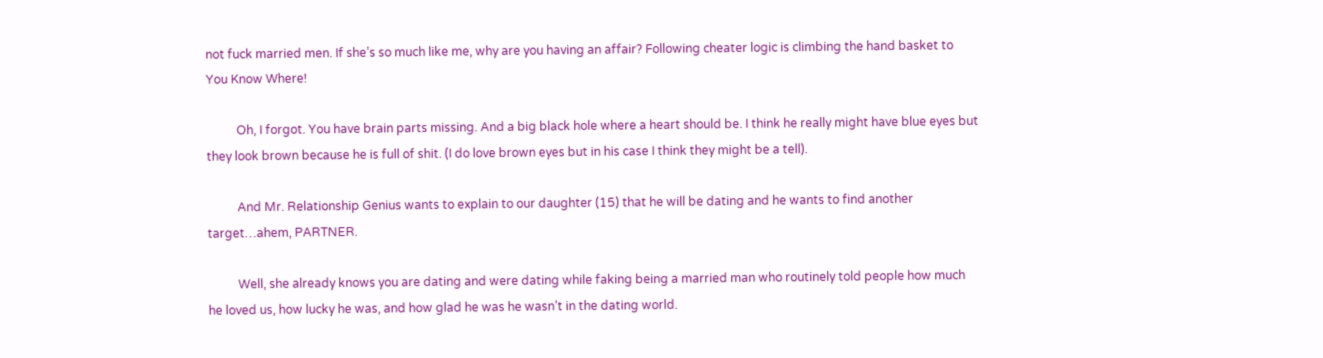not fuck married men. If she’s so much like me, why are you having an affair? Following cheater logic is climbing the hand basket to You Know Where!

          Oh, I forgot. You have brain parts missing. And a big black hole where a heart should be. I think he really might have blue eyes but they look brown because he is full of shit. (I do love brown eyes but in his case I think they might be a tell).

          And Mr. Relationship Genius wants to explain to our daughter (15) that he will be dating and he wants to find another target…ahem, PARTNER.

          Well, she already knows you are dating and were dating while faking being a married man who routinely told people how much he loved us, how lucky he was, and how glad he was he wasn’t in the dating world.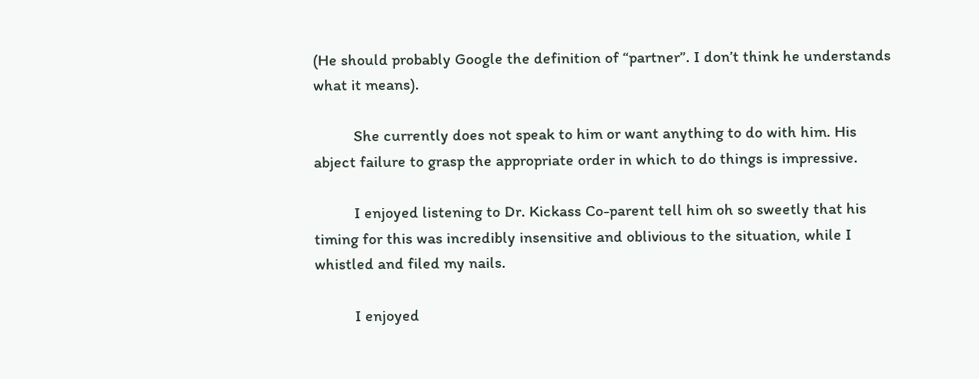(He should probably Google the definition of “partner”. I don’t think he understands what it means).

          She currently does not speak to him or want anything to do with him. His abject failure to grasp the appropriate order in which to do things is impressive.

          I enjoyed listening to Dr. Kickass Co-parent tell him oh so sweetly that his timing for this was incredibly insensitive and oblivious to the situation, while I whistled and filed my nails.

          I enjoyed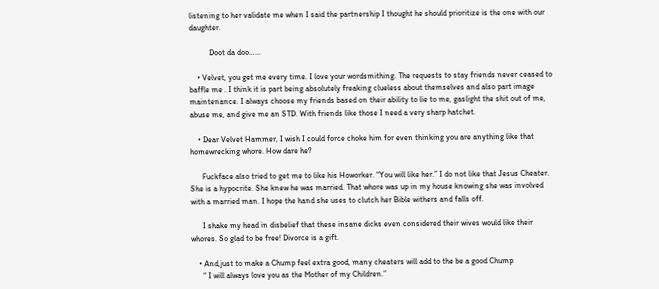listening to her validate me when I said the partnership I thought he should prioritize is the one with our daughter.

          Doot da doo……

    • Velvet, you get me every time. I love your wordsmithing. The requests to stay friends never ceased to baffle me . I think it is part being absolutely freaking clueless about themselves and also part image maintenance. I always choose my friends based on their ability to lie to me, gaslight the shit out of me, abuse me, and give me an STD. With friends like those I need a very sharp hatchet.

    • Dear Velvet Hammer, I wish I could force choke him for even thinking you are anything like that homewrecking whore. How dare he?

      Fuckface also tried to get me to like his Howorker. “You will like her.” I do not like that Jesus Cheater. She is a hypocrite. She knew he was married. That whore was up in my house knowing she was involved with a married man. I hope the hand she uses to clutch her Bible withers and falls off.

      I shake my head in disbelief that these insane dicks even considered their wives would like their whores. So glad to be free! Divorce is a gift.

    • And,just to make a Chump feel extra good, many cheaters will add to the be a good Chump
      “ I will always love you as the Mother of my Children.”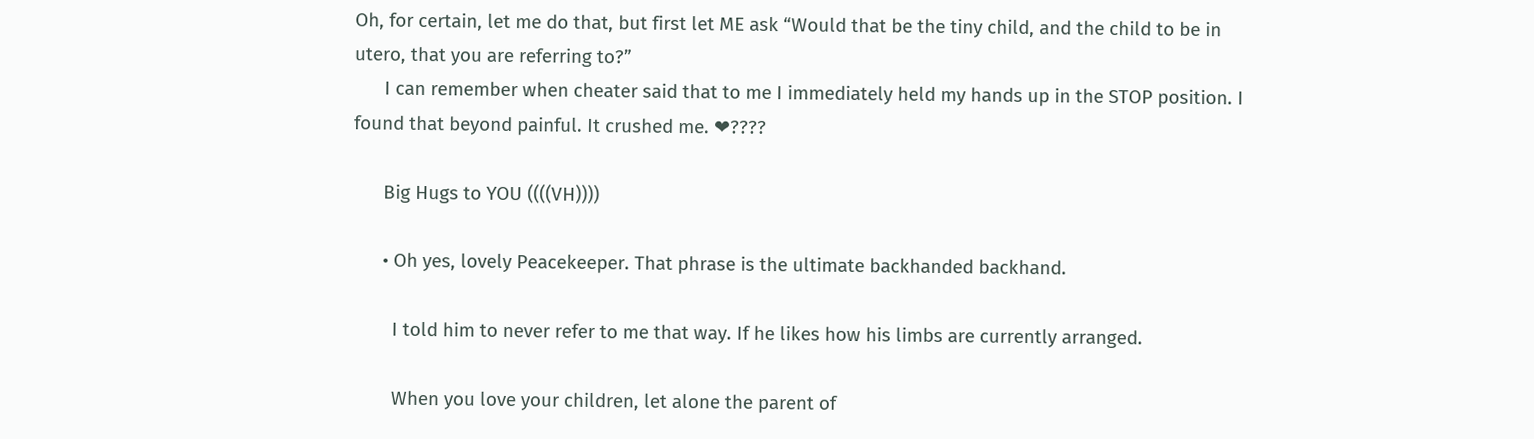Oh, for certain, let me do that, but first let ME ask “Would that be the tiny child, and the child to be in utero, that you are referring to?”
      I can remember when cheater said that to me I immediately held my hands up in the STOP position. I found that beyond painful. It crushed me. ❤????

      Big Hugs to YOU ((((VH))))

      • Oh yes, lovely Peacekeeper. That phrase is the ultimate backhanded backhand.

        I told him to never refer to me that way. If he likes how his limbs are currently arranged.

        When you love your children, let alone the parent of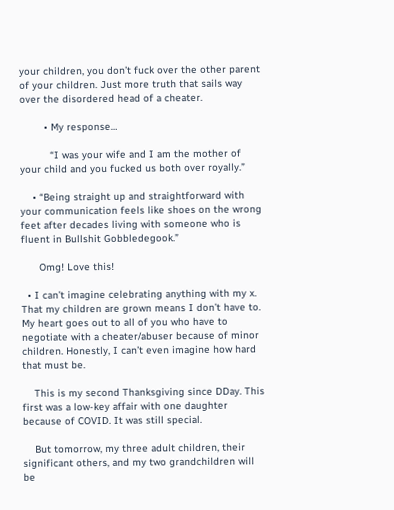your children, you don’t fuck over the other parent of your children. Just more truth that sails way over the disordered head of a cheater.

        • My response…

          “I was your wife and I am the mother of your child and you fucked us both over royally.”

    • “Being straight up and straightforward with your communication feels like shoes on the wrong feet after decades living with someone who is fluent in Bullshit Gobbledegook.”

      Omg! Love this!

  • I can’t imagine celebrating anything with my x. That my children are grown means I don’t have to. My heart goes out to all of you who have to negotiate with a cheater/abuser because of minor children. Honestly, I can’t even imagine how hard that must be.

    This is my second Thanksgiving since DDay. This first was a low-key affair with one daughter because of COVID. It was still special.

    But tomorrow, my three adult children, their significant others, and my two grandchildren will be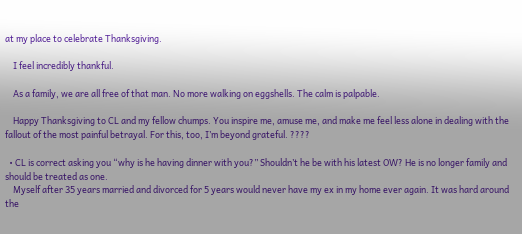at my place to celebrate Thanksgiving.

    I feel incredibly thankful.

    As a family, we are all free of that man. No more walking on eggshells. The calm is palpable.

    Happy Thanksgiving to CL and my fellow chumps. You inspire me, amuse me, and make me feel less alone in dealing with the fallout of the most painful betrayal. For this, too, I’m beyond grateful. ????

  • CL is correct asking you “why is he having dinner with you?” Shouldn’t he be with his latest OW? He is no longer family and should be treated as one.
    Myself after 35 years married and divorced for 5 years would never have my ex in my home ever again. It was hard around the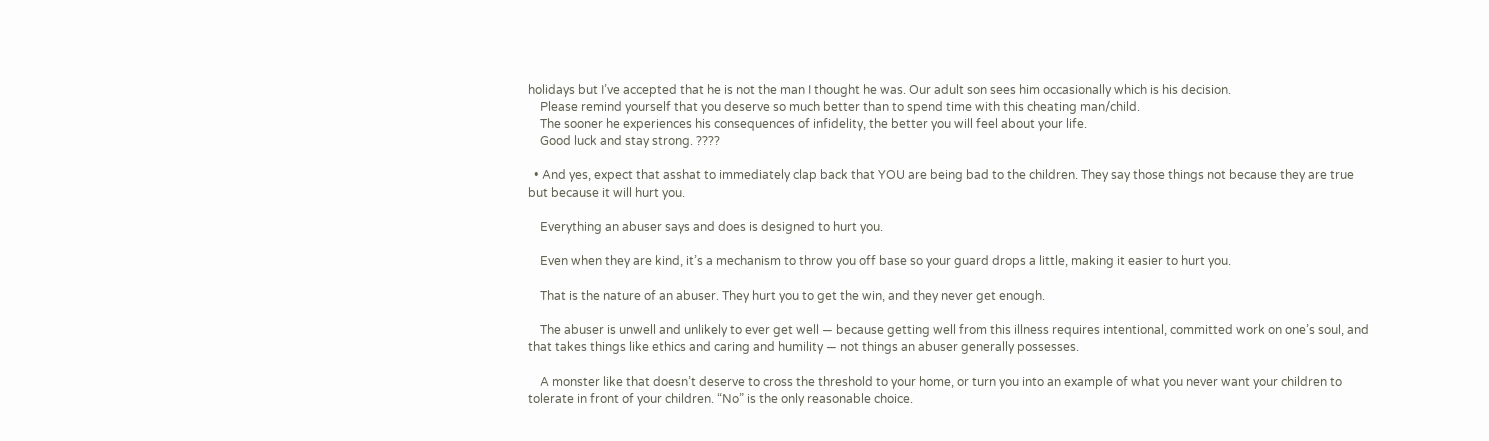holidays but I’ve accepted that he is not the man I thought he was. Our adult son sees him occasionally which is his decision.
    Please remind yourself that you deserve so much better than to spend time with this cheating man/child.
    The sooner he experiences his consequences of infidelity, the better you will feel about your life.
    Good luck and stay strong. ????

  • And yes, expect that asshat to immediately clap back that YOU are being bad to the children. They say those things not because they are true but because it will hurt you.

    Everything an abuser says and does is designed to hurt you.

    Even when they are kind, it’s a mechanism to throw you off base so your guard drops a little, making it easier to hurt you.

    That is the nature of an abuser. They hurt you to get the win, and they never get enough.

    The abuser is unwell and unlikely to ever get well — because getting well from this illness requires intentional, committed work on one’s soul, and that takes things like ethics and caring and humility — not things an abuser generally possesses.

    A monster like that doesn’t deserve to cross the threshold to your home, or turn you into an example of what you never want your children to tolerate in front of your children. “No” is the only reasonable choice.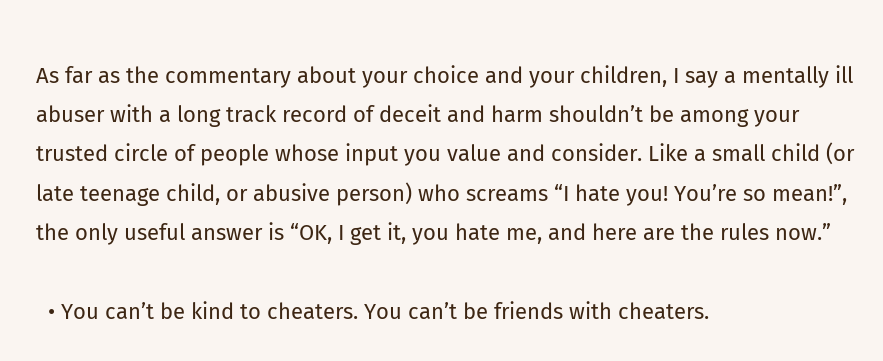As far as the commentary about your choice and your children, I say a mentally ill abuser with a long track record of deceit and harm shouldn’t be among your trusted circle of people whose input you value and consider. Like a small child (or late teenage child, or abusive person) who screams “I hate you! You’re so mean!”, the only useful answer is “OK, I get it, you hate me, and here are the rules now.”

  • You can’t be kind to cheaters. You can’t be friends with cheaters.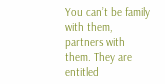You can’t be family with them, partners with them. They are entitled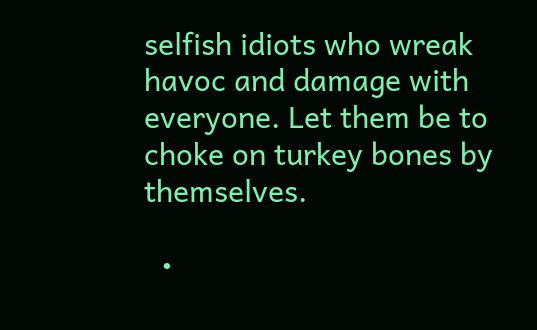selfish idiots who wreak havoc and damage with everyone. Let them be to choke on turkey bones by themselves.

  •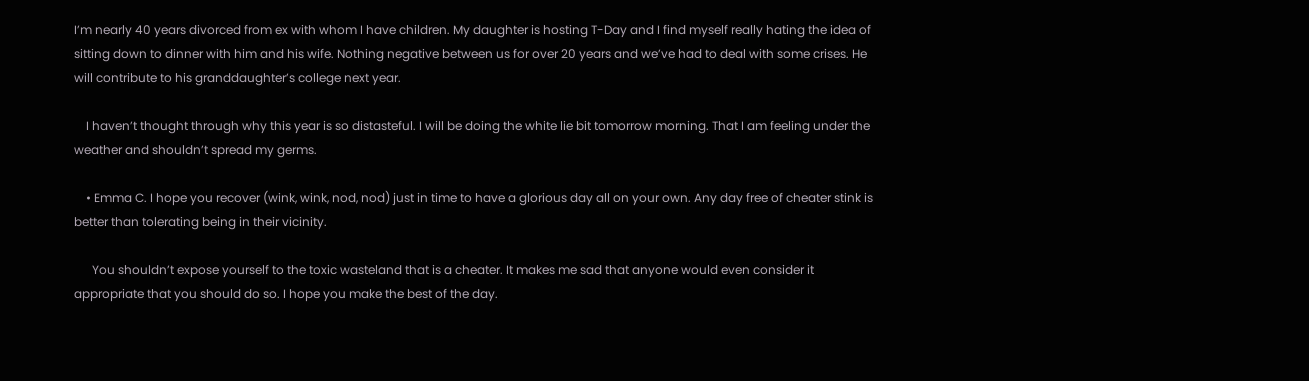I’m nearly 40 years divorced from ex with whom I have children. My daughter is hosting T-Day and I find myself really hating the idea of sitting down to dinner with him and his wife. Nothing negative between us for over 20 years and we’ve had to deal with some crises. He will contribute to his granddaughter’s college next year.

    I haven’t thought through why this year is so distasteful. I will be doing the white lie bit tomorrow morning. That I am feeling under the weather and shouldn’t spread my germs.

    • Emma C. I hope you recover (wink, wink, nod, nod) just in time to have a glorious day all on your own. Any day free of cheater stink is better than tolerating being in their vicinity.

      You shouldn’t expose yourself to the toxic wasteland that is a cheater. It makes me sad that anyone would even consider it appropriate that you should do so. I hope you make the best of the day.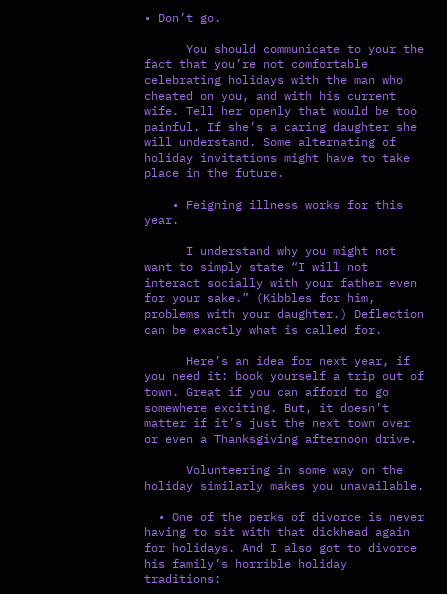• Don’t go.

      You should communicate to your the fact that you’re not comfortable celebrating holidays with the man who cheated on you, and with his current wife. Tell her openly that would be too painful. If she’s a caring daughter she will understand. Some alternating of holiday invitations might have to take place in the future.

    • Feigning illness works for this year.

      I understand why you might not want to simply state “I will not interact socially with your father even for your sake.” (Kibbles for him, problems with your daughter.) Deflection can be exactly what is called for.

      Here’s an idea for next year, if you need it: book yourself a trip out of town. Great if you can afford to go somewhere exciting. But, it doesn’t matter if it’s just the next town over or even a Thanksgiving afternoon drive.

      Volunteering in some way on the holiday similarly makes you unavailable.

  • One of the perks of divorce is never having to sit with that dickhead again for holidays. And I also got to divorce his family’s horrible holiday traditions: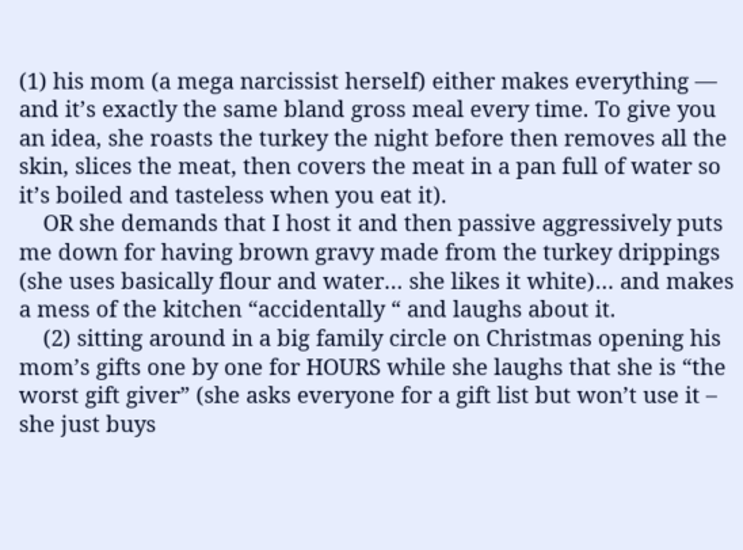(1) his mom (a mega narcissist herself) either makes everything — and it’s exactly the same bland gross meal every time. To give you an idea, she roasts the turkey the night before then removes all the skin, slices the meat, then covers the meat in a pan full of water so it’s boiled and tasteless when you eat it).
    OR she demands that I host it and then passive aggressively puts me down for having brown gravy made from the turkey drippings (she uses basically flour and water… she likes it white)… and makes a mess of the kitchen “accidentally “ and laughs about it.
    (2) sitting around in a big family circle on Christmas opening his mom’s gifts one by one for HOURS while she laughs that she is “the worst gift giver” (she asks everyone for a gift list but won’t use it – she just buys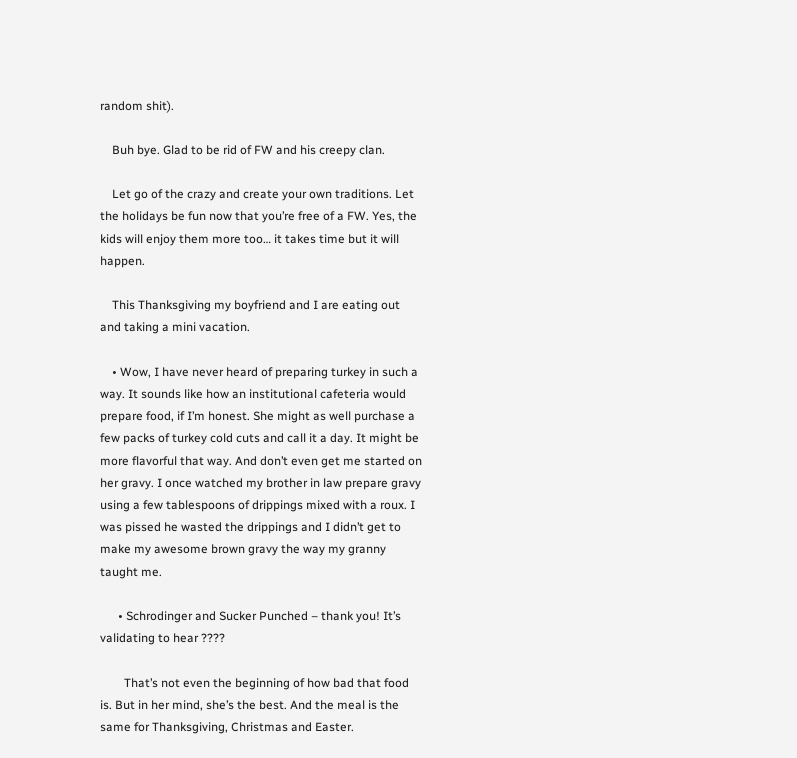random shit).

    Buh bye. Glad to be rid of FW and his creepy clan.

    Let go of the crazy and create your own traditions. Let the holidays be fun now that you’re free of a FW. Yes, the kids will enjoy them more too… it takes time but it will happen.

    This Thanksgiving my boyfriend and I are eating out and taking a mini vacation.

    • Wow, I have never heard of preparing turkey in such a way. It sounds like how an institutional cafeteria would prepare food, if I’m honest. She might as well purchase a few packs of turkey cold cuts and call it a day. It might be more flavorful that way. And don’t even get me started on her gravy. I once watched my brother in law prepare gravy using a few tablespoons of drippings mixed with a roux. I was pissed he wasted the drippings and I didn’t get to make my awesome brown gravy the way my granny taught me.

      • Schrodinger and Sucker Punched – thank you! It’s validating to hear ????

        That’s not even the beginning of how bad that food is. But in her mind, she’s the best. And the meal is the same for Thanksgiving, Christmas and Easter.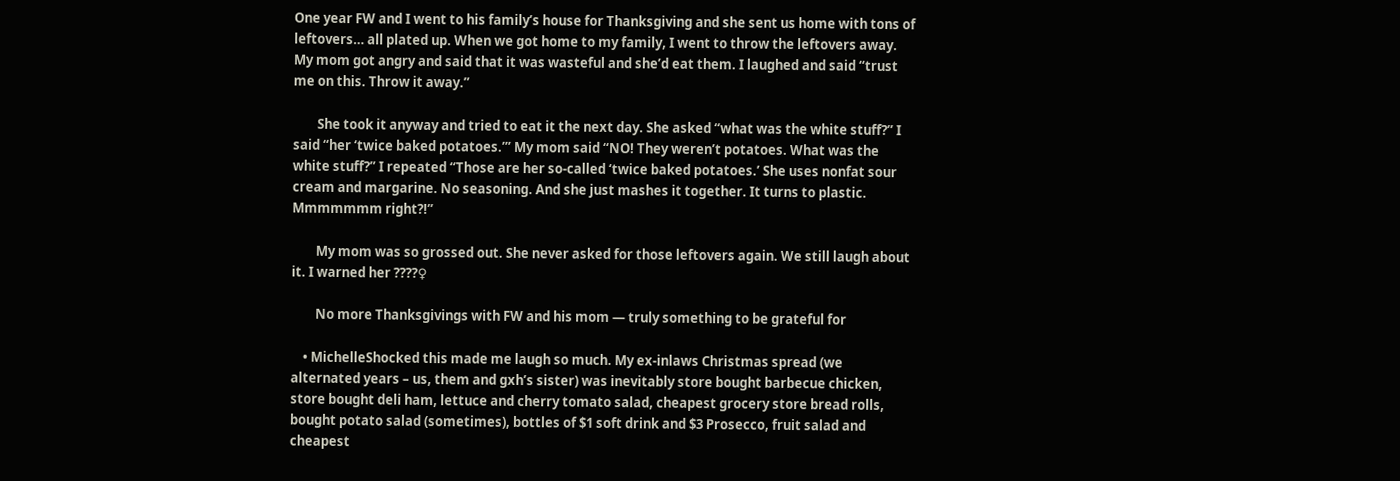One year FW and I went to his family’s house for Thanksgiving and she sent us home with tons of leftovers… all plated up. When we got home to my family, I went to throw the leftovers away. My mom got angry and said that it was wasteful and she’d eat them. I laughed and said “trust me on this. Throw it away.”

        She took it anyway and tried to eat it the next day. She asked “what was the white stuff?” I said “her ‘twice baked potatoes.’” My mom said “NO! They weren’t potatoes. What was the white stuff?” I repeated “Those are her so-called ‘twice baked potatoes.’ She uses nonfat sour cream and margarine. No seasoning. And she just mashes it together. It turns to plastic. Mmmmmmm right?!”

        My mom was so grossed out. She never asked for those leftovers again. We still laugh about it. I warned her ????♀

        No more Thanksgivings with FW and his mom — truly something to be grateful for

    • MichelleShocked this made me laugh so much. My ex-inlaws Christmas spread (we alternated years – us, them and gxh’s sister) was inevitably store bought barbecue chicken, store bought deli ham, lettuce and cherry tomato salad, cheapest grocery store bread rolls, bought potato salad (sometimes), bottles of $1 soft drink and $3 Prosecco, fruit salad and cheapest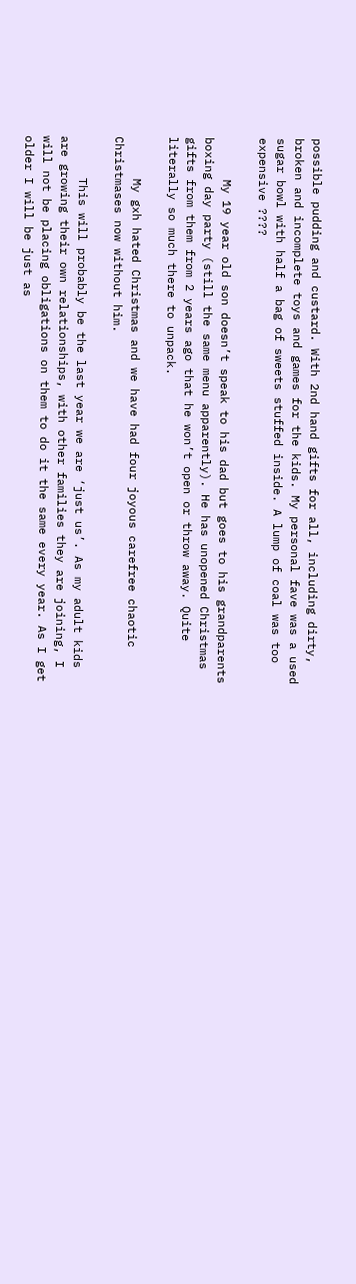possible pudding and custard. With 2nd hand gifts for all, including dirty, broken and incomplete toys and games for the kids. My personal fave was a used sugar bowl with half a bag of sweets stuffed inside. A lump of coal was too expensive ????

      My 19 year old son doesn’t speak to his dad but goes to his grandparents boxing day party (still the same menu apparently). He has unopened Christmas gifts from them from 2 years ago that he won’t open or throw away. Quite literally so much there to unpack.

      My gxh hated Christmas and we have had four joyous carefree chaotic Christmases now without him.

      This will probably be the last year we are ‘just us’. As my adult kids are growing their own relationships, with other families they are joining, I will not be placing obligations on them to do it the same every year. As I get older I will be just as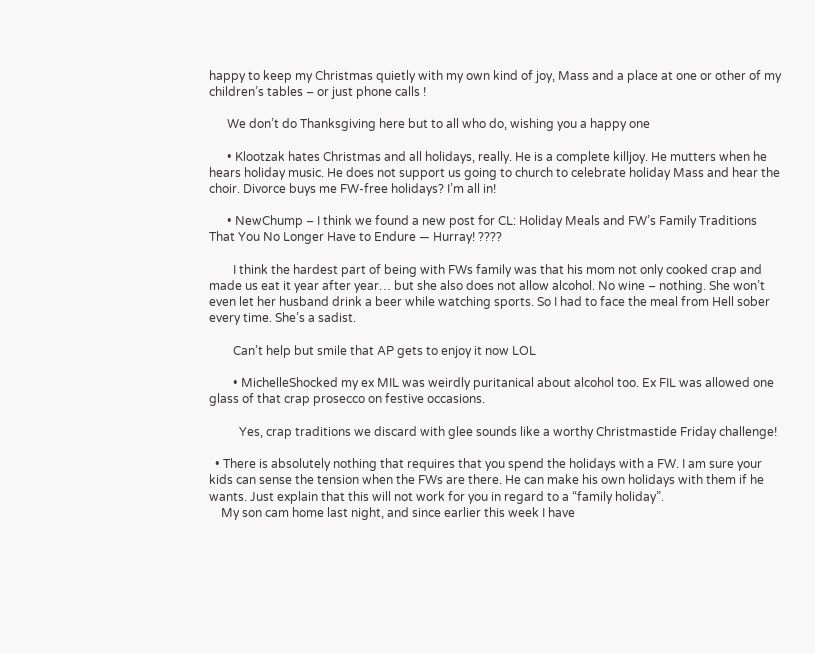happy to keep my Christmas quietly with my own kind of joy, Mass and a place at one or other of my children’s tables – or just phone calls !

      We don’t do Thanksgiving here but to all who do, wishing you a happy one

      • Klootzak hates Christmas and all holidays, really. He is a complete killjoy. He mutters when he hears holiday music. He does not support us going to church to celebrate holiday Mass and hear the choir. Divorce buys me FW-free holidays? I’m all in!

      • NewChump – I think we found a new post for CL: Holiday Meals and FW’s Family Traditions That You No Longer Have to Endure — Hurray! ????

        I think the hardest part of being with FWs family was that his mom not only cooked crap and made us eat it year after year… but she also does not allow alcohol. No wine – nothing. She won’t even let her husband drink a beer while watching sports. So I had to face the meal from Hell sober every time. She’s a sadist.

        Can’t help but smile that AP gets to enjoy it now LOL

        • MichelleShocked my ex MIL was weirdly puritanical about alcohol too. Ex FIL was allowed one glass of that crap prosecco on festive occasions.

          Yes, crap traditions we discard with glee sounds like a worthy Christmastide Friday challenge!

  • There is absolutely nothing that requires that you spend the holidays with a FW. I am sure your kids can sense the tension when the FWs are there. He can make his own holidays with them if he wants. Just explain that this will not work for you in regard to a “family holiday”.
    My son cam home last night, and since earlier this week I have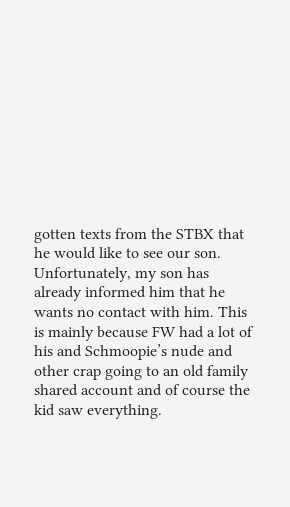gotten texts from the STBX that he would like to see our son. Unfortunately, my son has already informed him that he wants no contact with him. This is mainly because FW had a lot of his and Schmoopie’s nude and other crap going to an old family shared account and of course the kid saw everything.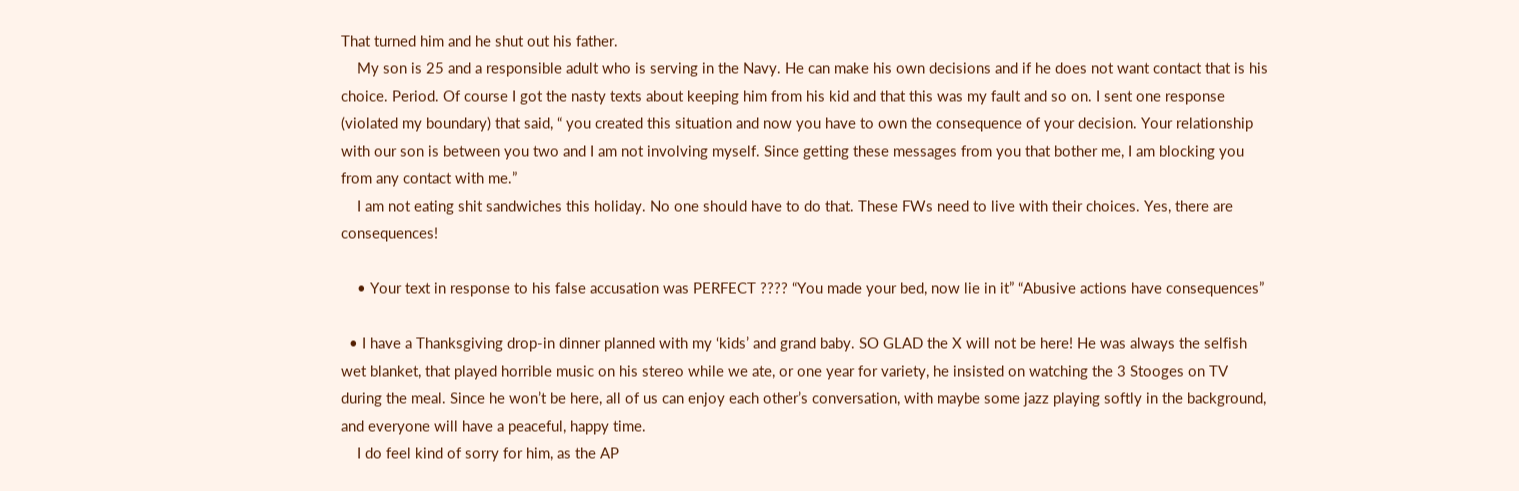That turned him and he shut out his father.
    My son is 25 and a responsible adult who is serving in the Navy. He can make his own decisions and if he does not want contact that is his choice. Period. Of course I got the nasty texts about keeping him from his kid and that this was my fault and so on. I sent one response (violated my boundary) that said, “ you created this situation and now you have to own the consequence of your decision. Your relationship with our son is between you two and I am not involving myself. Since getting these messages from you that bother me, I am blocking you from any contact with me.”
    I am not eating shit sandwiches this holiday. No one should have to do that. These FWs need to live with their choices. Yes, there are consequences!

    • Your text in response to his false accusation was PERFECT ???? “You made your bed, now lie in it” “Abusive actions have consequences”

  • I have a Thanksgiving drop-in dinner planned with my ‘kids’ and grand baby. SO GLAD the X will not be here! He was always the selfish wet blanket, that played horrible music on his stereo while we ate, or one year for variety, he insisted on watching the 3 Stooges on TV during the meal. Since he won’t be here, all of us can enjoy each other’s conversation, with maybe some jazz playing softly in the background, and everyone will have a peaceful, happy time.
    I do feel kind of sorry for him, as the AP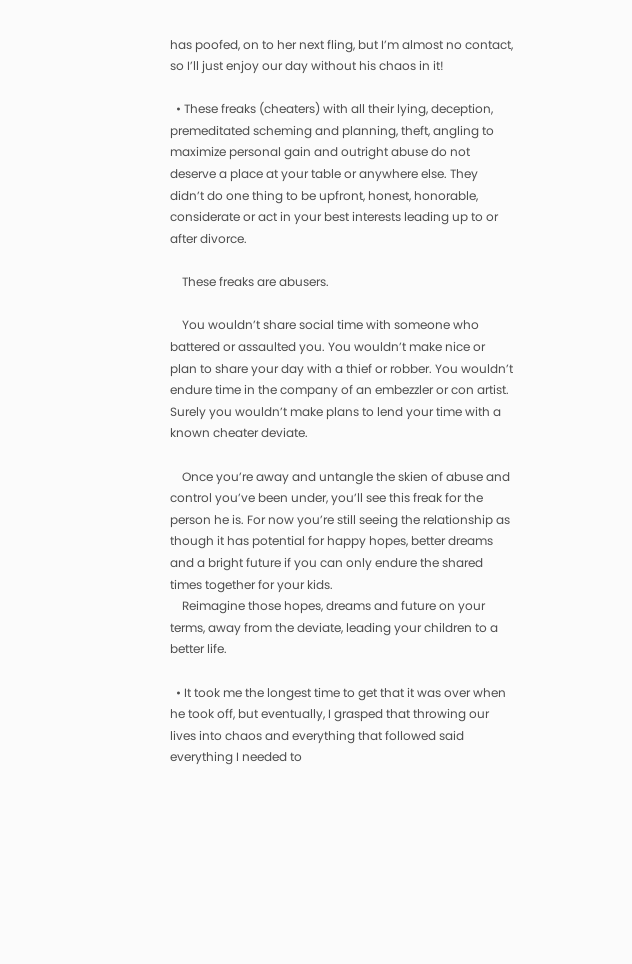has poofed, on to her next fling, but I’m almost no contact, so I’ll just enjoy our day without his chaos in it!

  • These freaks (cheaters) with all their lying, deception, premeditated scheming and planning, theft, angling to maximize personal gain and outright abuse do not deserve a place at your table or anywhere else. They didn’t do one thing to be upfront, honest, honorable, considerate or act in your best interests leading up to or after divorce.

    These freaks are abusers.

    You wouldn’t share social time with someone who battered or assaulted you. You wouldn’t make nice or plan to share your day with a thief or robber. You wouldn’t endure time in the company of an embezzler or con artist. Surely you wouldn’t make plans to lend your time with a known cheater deviate.

    Once you’re away and untangle the skien of abuse and control you’ve been under, you’ll see this freak for the person he is. For now you’re still seeing the relationship as though it has potential for happy hopes, better dreams and a bright future if you can only endure the shared times together for your kids.
    Reimagine those hopes, dreams and future on your terms, away from the deviate, leading your children to a better life.

  • It took me the longest time to get that it was over when he took off, but eventually, I grasped that throwing our lives into chaos and everything that followed said everything I needed to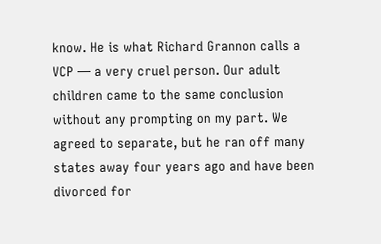know. He is what Richard Grannon calls a VCP — a very cruel person. Our adult children came to the same conclusion without any prompting on my part. We agreed to separate, but he ran off many states away four years ago and have been divorced for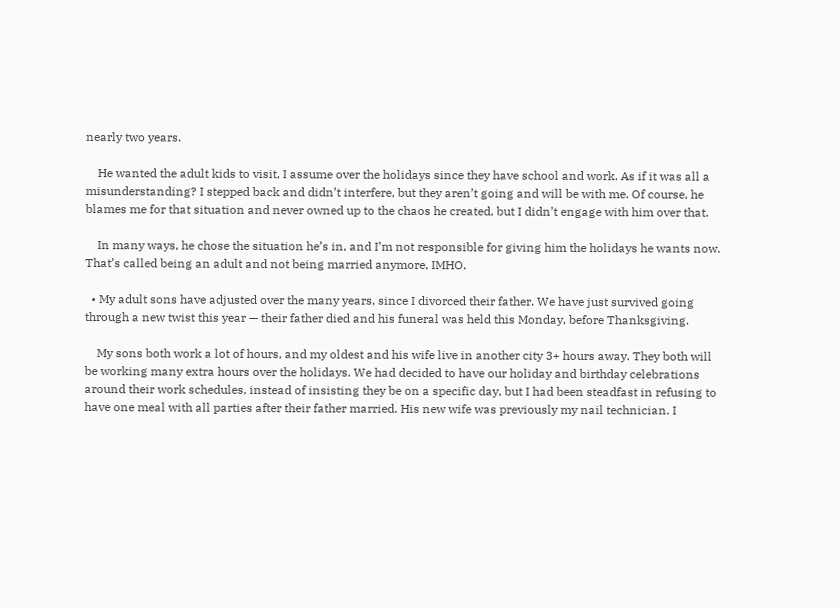nearly two years.

    He wanted the adult kids to visit, I assume over the holidays since they have school and work. As if it was all a misunderstanding? I stepped back and didn’t interfere, but they aren’t going and will be with me. Of course, he blames me for that situation and never owned up to the chaos he created, but I didn’t engage with him over that.

    In many ways, he chose the situation he’s in, and I’m not responsible for giving him the holidays he wants now. That’s called being an adult and not being married anymore, IMHO.

  • My adult sons have adjusted over the many years, since I divorced their father. We have just survived going through a new twist this year — their father died and his funeral was held this Monday, before Thanksgiving.

    My sons both work a lot of hours, and my oldest and his wife live in another city 3+ hours away. They both will be working many extra hours over the holidays. We had decided to have our holiday and birthday celebrations around their work schedules, instead of insisting they be on a specific day, but I had been steadfast in refusing to have one meal with all parties after their father married. His new wife was previously my nail technician. I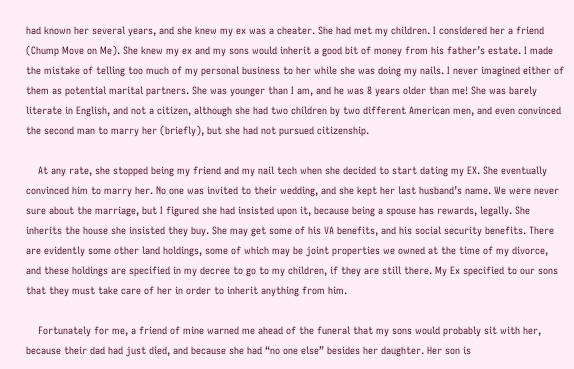had known her several years, and she knew my ex was a cheater. She had met my children. I considered her a friend (Chump Move on Me). She knew my ex and my sons would inherit a good bit of money from his father’s estate. I made the mistake of telling too much of my personal business to her while she was doing my nails. I never imagined either of them as potential marital partners. She was younger than I am, and he was 8 years older than me! She was barely literate in English, and not a citizen, although she had two children by two different American men, and even convinced the second man to marry her (briefly), but she had not pursued citizenship.

    At any rate, she stopped being my friend and my nail tech when she decided to start dating my EX. She eventually convinced him to marry her. No one was invited to their wedding, and she kept her last husband’s name. We were never sure about the marriage, but I figured she had insisted upon it, because being a spouse has rewards, legally. She inherits the house she insisted they buy. She may get some of his VA benefits, and his social security benefits. There are evidently some other land holdings, some of which may be joint properties we owned at the time of my divorce, and these holdings are specified in my decree to go to my children, if they are still there. My Ex specified to our sons that they must take care of her in order to inherit anything from him.

    Fortunately for me, a friend of mine warned me ahead of the funeral that my sons would probably sit with her, because their dad had just died, and because she had “no one else” besides her daughter. Her son is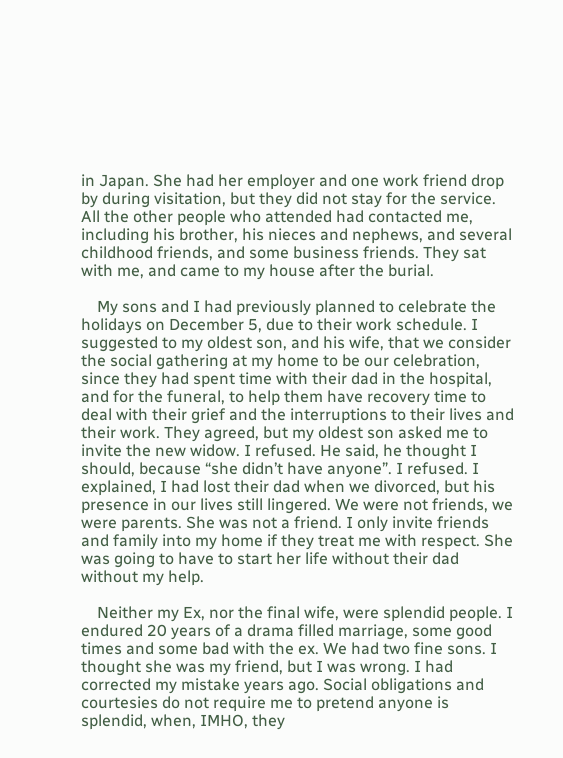in Japan. She had her employer and one work friend drop by during visitation, but they did not stay for the service. All the other people who attended had contacted me, including his brother, his nieces and nephews, and several childhood friends, and some business friends. They sat with me, and came to my house after the burial.

    My sons and I had previously planned to celebrate the holidays on December 5, due to their work schedule. I suggested to my oldest son, and his wife, that we consider the social gathering at my home to be our celebration, since they had spent time with their dad in the hospital, and for the funeral, to help them have recovery time to deal with their grief and the interruptions to their lives and their work. They agreed, but my oldest son asked me to invite the new widow. I refused. He said, he thought I should, because “she didn’t have anyone”. I refused. I explained, I had lost their dad when we divorced, but his presence in our lives still lingered. We were not friends, we were parents. She was not a friend. I only invite friends and family into my home if they treat me with respect. She was going to have to start her life without their dad without my help.

    Neither my Ex, nor the final wife, were splendid people. I endured 20 years of a drama filled marriage, some good times and some bad with the ex. We had two fine sons. I thought she was my friend, but I was wrong. I had corrected my mistake years ago. Social obligations and courtesies do not require me to pretend anyone is splendid, when, IMHO, they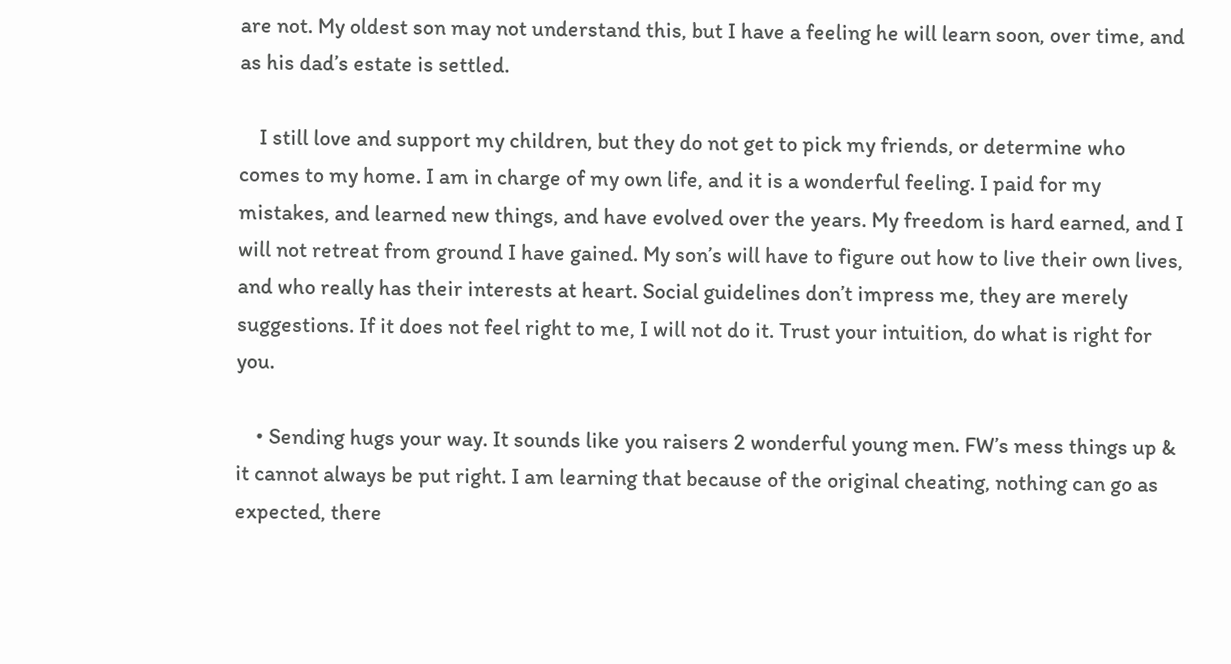are not. My oldest son may not understand this, but I have a feeling he will learn soon, over time, and as his dad’s estate is settled.

    I still love and support my children, but they do not get to pick my friends, or determine who comes to my home. I am in charge of my own life, and it is a wonderful feeling. I paid for my mistakes, and learned new things, and have evolved over the years. My freedom is hard earned, and I will not retreat from ground I have gained. My son’s will have to figure out how to live their own lives, and who really has their interests at heart. Social guidelines don’t impress me, they are merely suggestions. If it does not feel right to me, I will not do it. Trust your intuition, do what is right for you.

    • Sending hugs your way. It sounds like you raisers 2 wonderful young men. FW’s mess things up & it cannot always be put right. I am learning that because of the original cheating, nothing can go as expected, there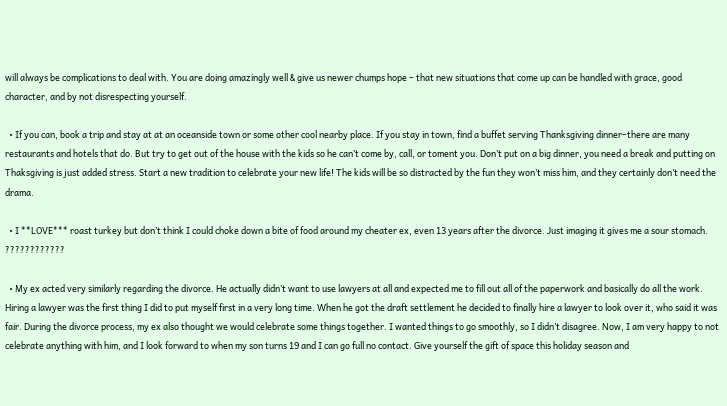will always be complications to deal with. You are doing amazingly well & give us newer chumps hope – that new situations that come up can be handled with grace, good character, and by not disrespecting yourself.

  • If you can, book a trip and stay at at an oceanside town or some other cool nearby place. If you stay in town, find a buffet serving Thanksgiving dinner–there are many restaurants and hotels that do. But try to get out of the house with the kids so he can’t come by, call, or toment you. Don’t put on a big dinner, you need a break and putting on Thaksgiving is just added stress. Start a new tradition to celebrate your new life! The kids will be so distracted by the fun they won’t miss him, and they certainly don’t need the drama.

  • I **LOVE*** roast turkey but don’t think I could choke down a bite of food around my cheater ex, even 13 years after the divorce. Just imaging it gives me a sour stomach. ????????????

  • My ex acted very similarly regarding the divorce. He actually didn’t want to use lawyers at all and expected me to fill out all of the paperwork and basically do all the work. Hiring a lawyer was the first thing I did to put myself first in a very long time. When he got the draft settlement he decided to finally hire a lawyer to look over it, who said it was fair. During the divorce process, my ex also thought we would celebrate some things together. I wanted things to go smoothly, so I didn’t disagree. Now, I am very happy to not celebrate anything with him, and I look forward to when my son turns 19 and I can go full no contact. Give yourself the gift of space this holiday season and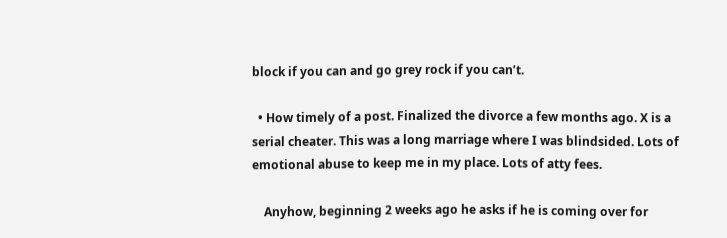block if you can and go grey rock if you can’t.

  • How timely of a post. Finalized the divorce a few months ago. X is a serial cheater. This was a long marriage where I was blindsided. Lots of emotional abuse to keep me in my place. Lots of atty fees.

    Anyhow, beginning 2 weeks ago he asks if he is coming over for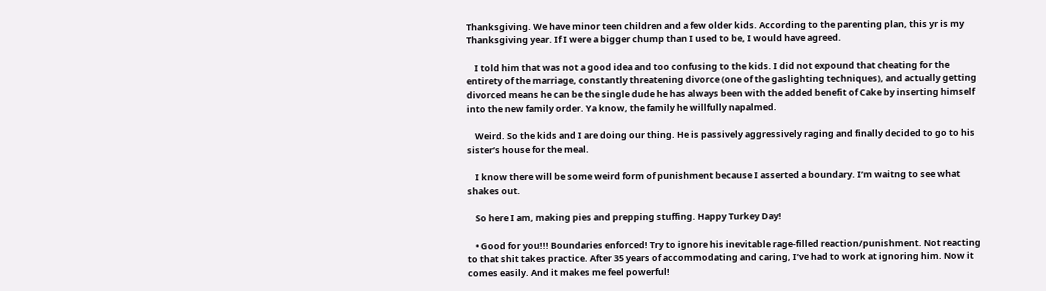Thanksgiving. We have minor teen children and a few older kids. According to the parenting plan, this yr is my Thanksgiving year. If I were a bigger chump than I used to be, I would have agreed.

    I told him that was not a good idea and too confusing to the kids. I did not expound that cheating for the entirety of the marriage, constantly threatening divorce (one of the gaslighting techniques), and actually getting divorced means he can be the single dude he has always been with the added benefit of Cake by inserting himself into the new family order. Ya know, the family he willfully napalmed.

    Weird. So the kids and I are doing our thing. He is passively aggressively raging and finally decided to go to his sister’s house for the meal.

    I know there will be some weird form of punishment because I asserted a boundary. I’m waitng to see what shakes out.

    So here I am, making pies and prepping stuffing. Happy Turkey Day!

    • Good for you!!! Boundaries enforced! Try to ignore his inevitable rage-filled reaction/punishment. Not reacting to that shit takes practice. After 35 years of accommodating and caring, I’ve had to work at ignoring him. Now it comes easily. And it makes me feel powerful!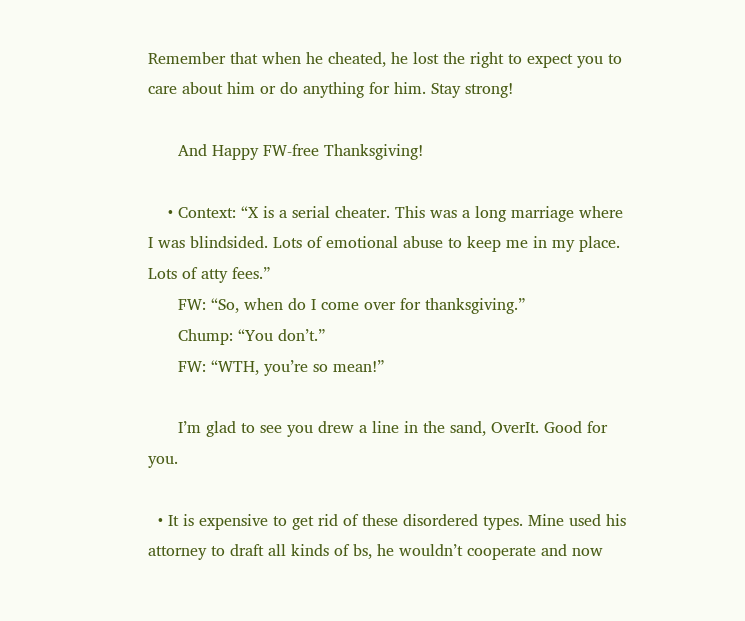Remember that when he cheated, he lost the right to expect you to care about him or do anything for him. Stay strong!

      And Happy FW-free Thanksgiving!

    • Context: “X is a serial cheater. This was a long marriage where I was blindsided. Lots of emotional abuse to keep me in my place. Lots of atty fees.”
      FW: “So, when do I come over for thanksgiving.”
      Chump: “You don’t.”
      FW: “WTH, you’re so mean!”

      I’m glad to see you drew a line in the sand, OverIt. Good for you.

  • It is expensive to get rid of these disordered types. Mine used his attorney to draft all kinds of bs, he wouldn’t cooperate and now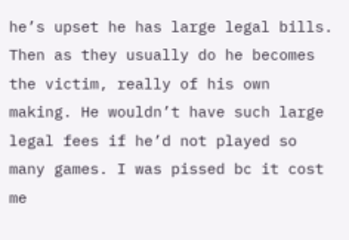he’s upset he has large legal bills. Then as they usually do he becomes the victim, really of his own making. He wouldn’t have such large legal fees if he’d not played so many games. I was pissed bc it cost me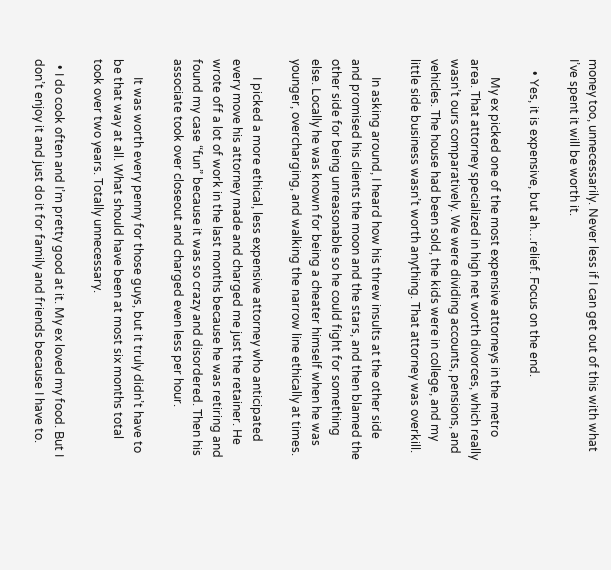money too, unnecessarily. Never less if I can get out of this with what I’ve spent it will be worth it.

    • Yes, it is expensive, but ah…relief. Focus on the end.

      My ex picked one of the most expensive attorneys in the metro area. That attorney specialized in high net worth divorces, which really wasn’t ours comparatively. We were dividing accounts, pensions, and vehicles. The house had been sold, the kids were in college, and my little side business wasn’t worth anything. That attorney was overkill.

      In asking around, I heard how his threw insults at the other side and promised his clients the moon and the stars, and then blamed the other side for being unreasonable so he could fight for something else. Locally he was known for being a cheater himself when he was younger, overcharging, and walking the narrow line ethically at times.

      I picked a more ethical, less expensive attorney who anticipated every move his attorney made and charged me just the retainer. He wrote off a lot of work in the last months because he was retiring and found my case “fun” because it was so crazy and disordered. Then his associate took over closeout and charged even less per hour.

      It was worth every penny for those guys, but it truly didn’t have to be that way at all. What should have been at most six months total took over two years. Totally unnecessary.

  • I do cook often and I’m pretty good at it. My ex loved my food. But I don’t enjoy it and just do it for family and friends because I have to.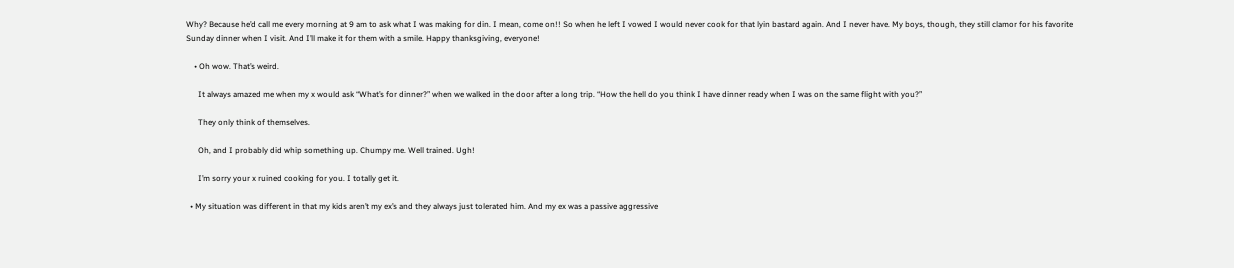Why? Because he’d call me every morning at 9 am to ask what I was making for din. I mean, come on!! So when he left I vowed I would never cook for that lyin bastard again. And I never have. My boys, though, they still clamor for his favorite Sunday dinner when I visit. And I’ll make it for them with a smile. Happy thanksgiving, everyone!

    • Oh wow. That’s weird.

      It always amazed me when my x would ask “What’s for dinner?” when we walked in the door after a long trip. “How the hell do you think I have dinner ready when I was on the same flight with you?”

      They only think of themselves.

      Oh, and I probably did whip something up. Chumpy me. Well trained. Ugh!

      I’m sorry your x ruined cooking for you. I totally get it.

  • My situation was different in that my kids aren’t my ex’s and they always just tolerated him. And my ex was a passive aggressive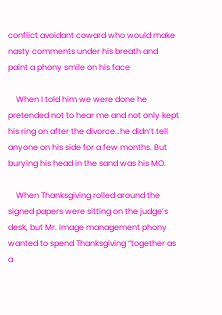conflict avoidant coward who would make nasty comments under his breath and paint a phony smile on his face

    When I told him we were done he pretended not to hear me and not only kept his ring on after the divorce…he didn’t tell anyone on his side for a few months. But burying his head in the sand was his MO.

    When Thanksgiving rolled around the signed papers were sitting on the judge’s desk, but Mr. Image management phony wanted to spend Thanksgiving “together as a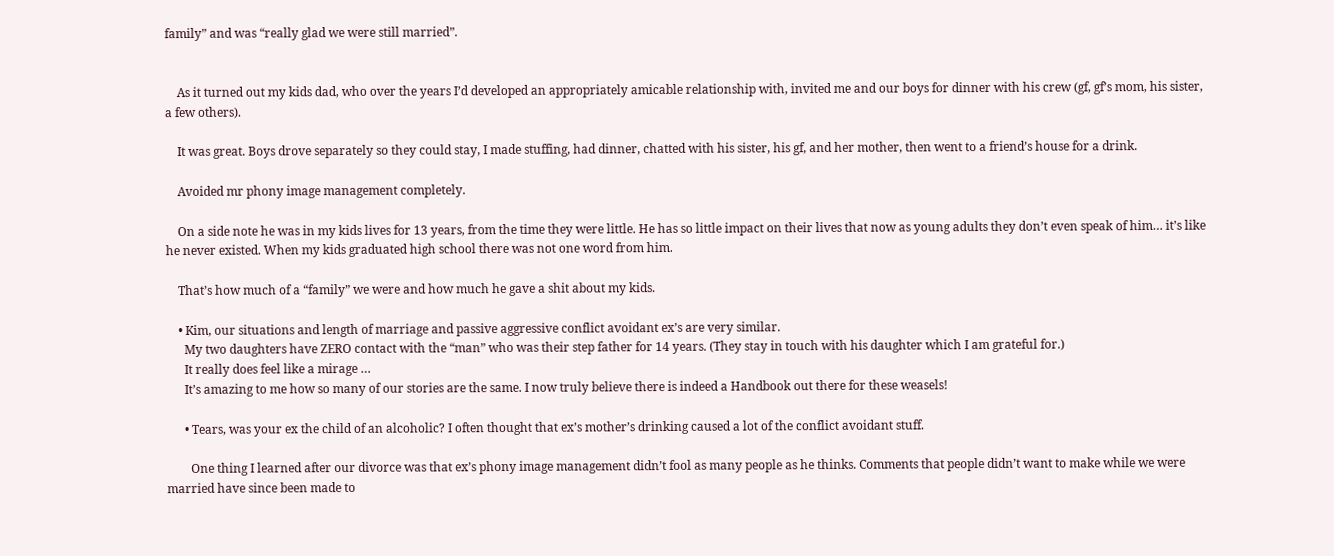family” and was “really glad we were still married”.


    As it turned out my kids dad, who over the years I’d developed an appropriately amicable relationship with, invited me and our boys for dinner with his crew (gf, gf’s mom, his sister, a few others).

    It was great. Boys drove separately so they could stay, I made stuffing, had dinner, chatted with his sister, his gf, and her mother, then went to a friend’s house for a drink.

    Avoided mr phony image management completely.

    On a side note he was in my kids lives for 13 years, from the time they were little. He has so little impact on their lives that now as young adults they don’t even speak of him… it’s like he never existed. When my kids graduated high school there was not one word from him.

    That’s how much of a “family” we were and how much he gave a shit about my kids.

    • Kim, our situations and length of marriage and passive aggressive conflict avoidant ex’s are very similar.
      My two daughters have ZERO contact with the “man” who was their step father for 14 years. (They stay in touch with his daughter which I am grateful for.)
      It really does feel like a mirage …
      It’s amazing to me how so many of our stories are the same. I now truly believe there is indeed a Handbook out there for these weasels!

      • Tears, was your ex the child of an alcoholic? I often thought that ex’s mother’s drinking caused a lot of the conflict avoidant stuff.

        One thing I learned after our divorce was that ex’s phony image management didn’t fool as many people as he thinks. Comments that people didn’t want to make while we were married have since been made to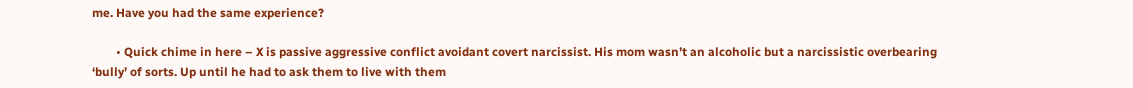me. Have you had the same experience?

        • Quick chime in here – X is passive aggressive conflict avoidant covert narcissist. His mom wasn’t an alcoholic but a narcissistic overbearing ‘bully’ of sorts. Up until he had to ask them to live with them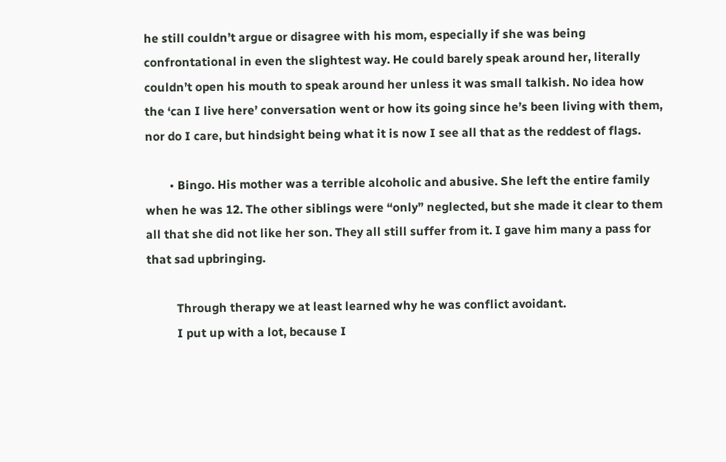he still couldn’t argue or disagree with his mom, especially if she was being confrontational in even the slightest way. He could barely speak around her, literally couldn’t open his mouth to speak around her unless it was small talkish. No idea how the ‘can I live here’ conversation went or how its going since he’s been living with them, nor do I care, but hindsight being what it is now I see all that as the reddest of flags.

        • Bingo. His mother was a terrible alcoholic and abusive. She left the entire family when he was 12. The other siblings were “only” neglected, but she made it clear to them all that she did not like her son. They all still suffer from it. I gave him many a pass for that sad upbringing.

          Through therapy we at least learned why he was conflict avoidant.
          I put up with a lot, because I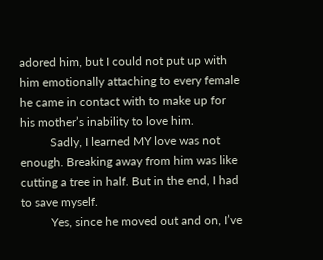adored him, but I could not put up with him emotionally attaching to every female he came in contact with to make up for his mother’s inability to love him.
          Sadly, I learned MY love was not enough. Breaking away from him was like cutting a tree in half. But in the end, I had to save myself.
          Yes, since he moved out and on, I’ve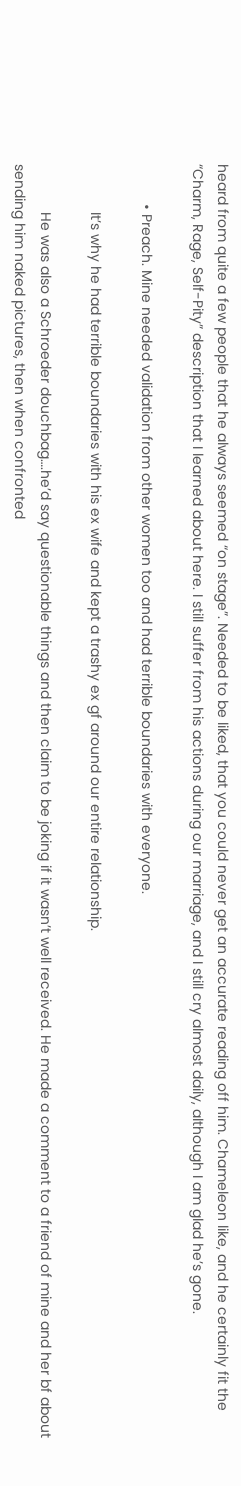heard from quite a few people that he always seemed “on stage”. Needed to be liked, that you could never get an accurate reading off him. Chameleon like, and he certainly fit the “Charm, Rage, Self-Pity” description that I learned about here. I still suffer from his actions during our marriage, and I still cry almost daily, although I am glad he’s gone.

          • Preach. Mine needed validation from other women too and had terrible boundaries with everyone.

            It’s why he had terrible boundaries with his ex wife and kept a trashy ex gf around our entire relationship.

            He was also a Schroeder douchbag….he’d say questionable things and then claim to be joking if it wasn’t well received. He made a comment to a friend of mine and her bf about sending him naked pictures, then when confronted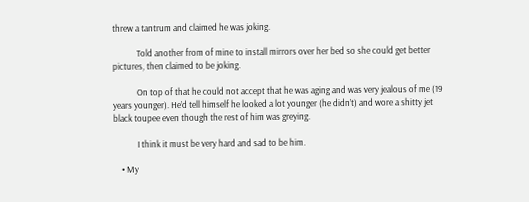threw a tantrum and claimed he was joking.

            Told another from of mine to install mirrors over her bed so she could get better pictures, then claimed to be joking.

            On top of that he could not accept that he was aging and was very jealous of me (19 years younger). He’d tell himself he looked a lot younger (he didn’t) and wore a shitty jet black toupee even though the rest of him was greying.

            I think it must be very hard and sad to be him.

    • My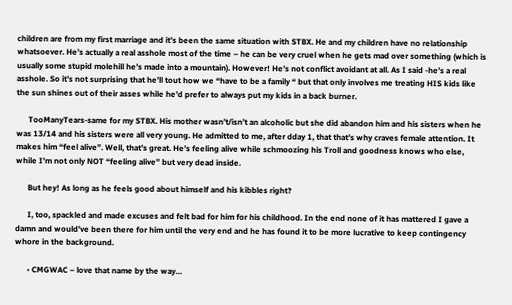children are from my first marriage and it’s been the same situation with STBX. He and my children have no relationship whatsoever. He’s actually a real asshole most of the time – he can be very cruel when he gets mad over something (which is usually some stupid molehill he’s made into a mountain). However! He’s not conflict avoidant at all. As I said -he’s a real asshole. So it’s not surprising that he’ll tout how we “have to be a family “ but that only involves me treating HIS kids like the sun shines out of their asses while he’d prefer to always put my kids in a back burner.

      TooManyTears-same for my STBX. His mother wasn’t/isn’t an alcoholic but she did abandon him and his sisters when he was 13/14 and his sisters were all very young. He admitted to me, after dday 1, that that’s why craves female attention. It makes him “feel alive”. Well, that’s great. He’s feeling alive while schmoozing his Troll and goodness knows who else, while I’m not only NOT “feeling alive” but very dead inside.

      But hey! As long as he feels good about himself and his kibbles right?

      I, too, spackled and made excuses and felt bad for him for his childhood. In the end none of it has mattered I gave a damn and would’ve been there for him until the very end and he has found it to be more lucrative to keep contingency whore in the background.

      • CMGWAC – love that name by the way…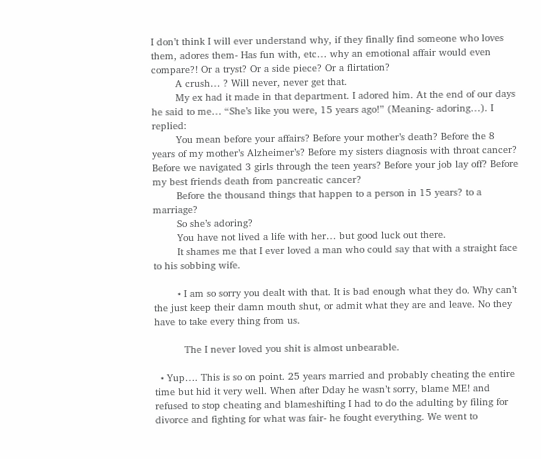I don’t think I will ever understand why, if they finally find someone who loves them, adores them- Has fun with, etc… why an emotional affair would even compare?! Or a tryst? Or a side piece? Or a flirtation?
        A crush… ? Will never, never get that.
        My ex had it made in that department. I adored him. At the end of our days he said to me… “She’s like you were, 15 years ago!” (Meaning- adoring…). I replied:
        You mean before your affairs? Before your mother’s death? Before the 8 years of my mother’s Alzheimer’s? Before my sisters diagnosis with throat cancer? Before we navigated 3 girls through the teen years? Before your job lay off? Before my best friends death from pancreatic cancer?
        Before the thousand things that happen to a person in 15 years? to a marriage?
        So she’s adoring?
        You have not lived a life with her… but good luck out there.
        It shames me that I ever loved a man who could say that with a straight face to his sobbing wife.

        • I am so sorry you dealt with that. It is bad enough what they do. Why can’t the just keep their damn mouth shut, or admit what they are and leave. No they have to take every thing from us.

          The I never loved you shit is almost unbearable.

  • Yup…. This is so on point. 25 years married and probably cheating the entire time but hid it very well. When after Dday he wasn’t sorry, blame ME! and refused to stop cheating and blameshifting I had to do the adulting by filing for divorce and fighting for what was fair- he fought everything. We went to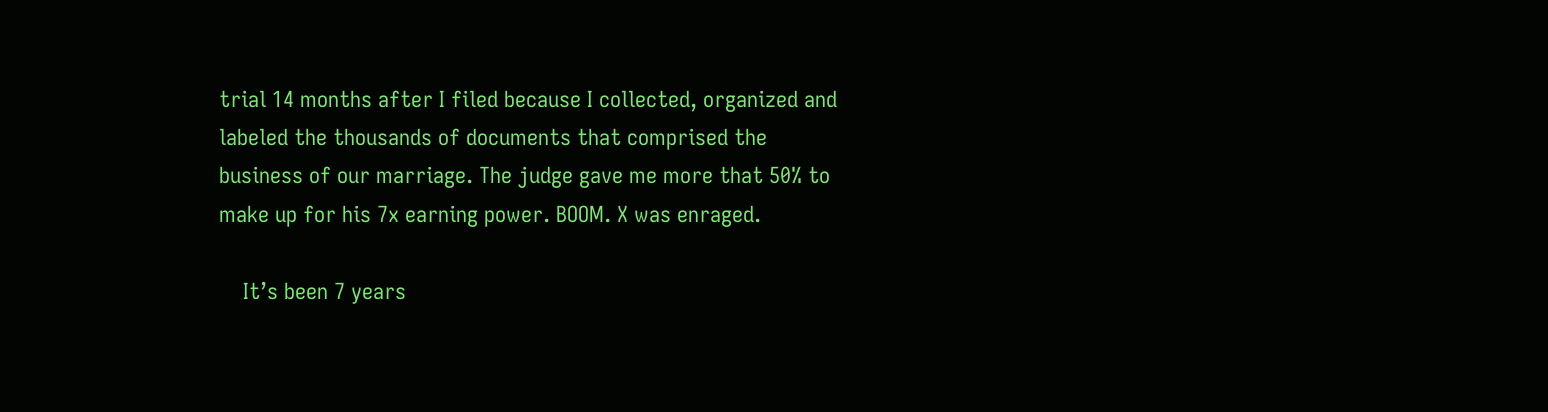trial 14 months after I filed because I collected, organized and labeled the thousands of documents that comprised the business of our marriage. The judge gave me more that 50% to make up for his 7x earning power. BOOM. X was enraged.

    It’s been 7 years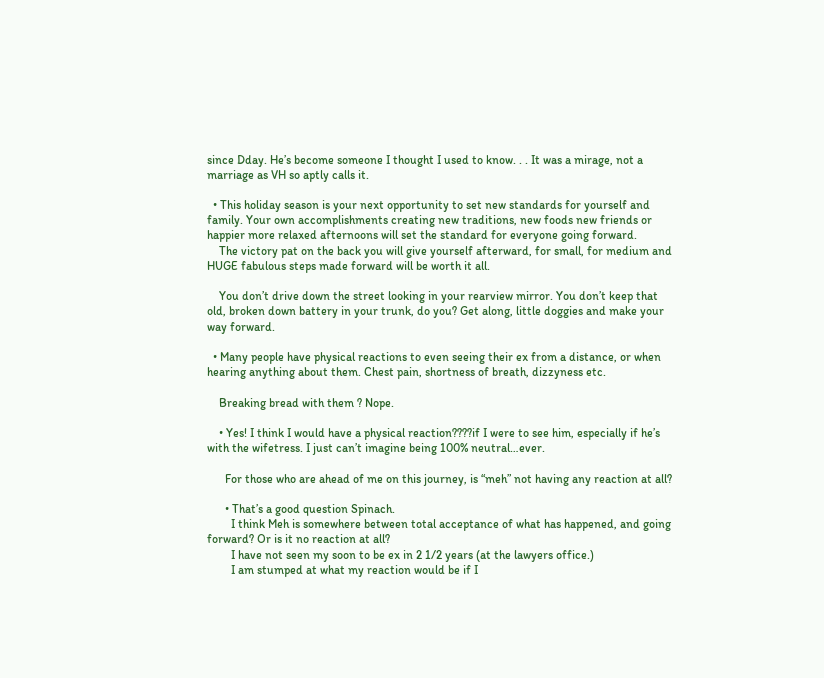since Dday. He’s become someone I thought I used to know. . . It was a mirage, not a marriage as VH so aptly calls it.

  • This holiday season is your next opportunity to set new standards for yourself and family. Your own accomplishments creating new traditions, new foods new friends or happier more relaxed afternoons will set the standard for everyone going forward.
    The victory pat on the back you will give yourself afterward, for small, for medium and HUGE fabulous steps made forward will be worth it all.

    You don’t drive down the street looking in your rearview mirror. You don’t keep that old, broken down battery in your trunk, do you? Get along, little doggies and make your way forward.

  • Many people have physical reactions to even seeing their ex from a distance, or when hearing anything about them. Chest pain, shortness of breath, dizzyness etc.

    Breaking bread with them ? Nope.

    • Yes! I think I would have a physical reaction????if I were to see him, especially if he’s with the wifetress. I just can’t imagine being 100% neutral…ever.

      For those who are ahead of me on this journey, is “meh” not having any reaction at all?

      • That’s a good question Spinach.
        I think Meh is somewhere between total acceptance of what has happened, and going forward? Or is it no reaction at all?
        I have not seen my soon to be ex in 2 1/2 years (at the lawyers office.)
        I am stumped at what my reaction would be if I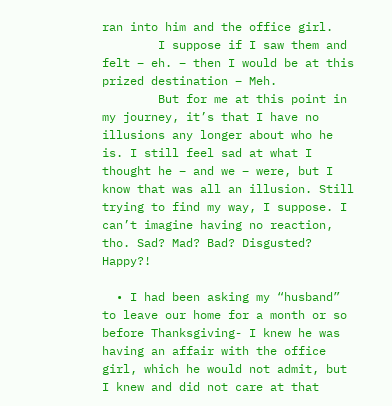ran into him and the office girl.
        I suppose if I saw them and felt – eh. – then I would be at this prized destination – Meh.
        But for me at this point in my journey, it’s that I have no illusions any longer about who he is. I still feel sad at what I thought he – and we – were, but I know that was all an illusion. Still trying to find my way, I suppose. I can’t imagine having no reaction, tho. Sad? Mad? Bad? Disgusted? Happy?!

  • I had been asking my “husband” to leave our home for a month or so before Thanksgiving- I knew he was having an affair with the office girl, which he would not admit, but I knew and did not care at that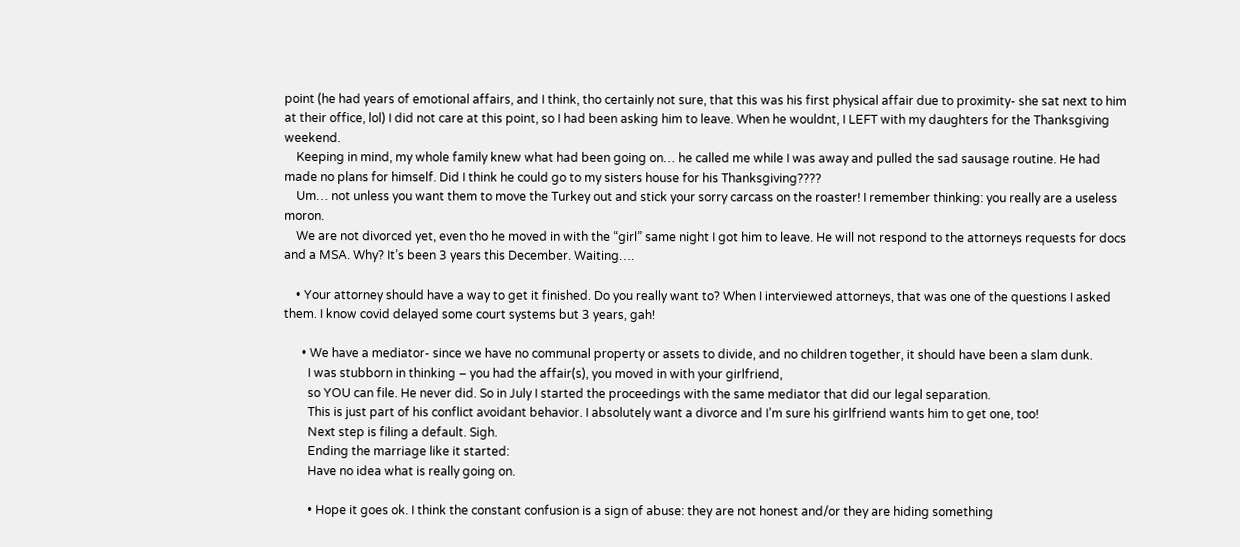point (he had years of emotional affairs, and I think, tho certainly not sure, that this was his first physical affair due to proximity- she sat next to him at their office, lol) I did not care at this point, so I had been asking him to leave. When he wouldnt, I LEFT with my daughters for the Thanksgiving weekend.
    Keeping in mind, my whole family knew what had been going on… he called me while I was away and pulled the sad sausage routine. He had made no plans for himself. Did I think he could go to my sisters house for his Thanksgiving????
    Um… not unless you want them to move the Turkey out and stick your sorry carcass on the roaster! I remember thinking: you really are a useless moron.
    We are not divorced yet, even tho he moved in with the “girl” same night I got him to leave. He will not respond to the attorneys requests for docs and a MSA. Why? It’s been 3 years this December. Waiting….

    • Your attorney should have a way to get it finished. Do you really want to? When I interviewed attorneys, that was one of the questions I asked them. I know covid delayed some court systems but 3 years, gah!

      • We have a mediator- since we have no communal property or assets to divide, and no children together, it should have been a slam dunk.
        I was stubborn in thinking – you had the affair(s), you moved in with your girlfriend,
        so YOU can file. He never did. So in July I started the proceedings with the same mediator that did our legal separation.
        This is just part of his conflict avoidant behavior. I absolutely want a divorce and I’m sure his girlfriend wants him to get one, too!
        Next step is filing a default. Sigh.
        Ending the marriage like it started:
        Have no idea what is really going on.

        • Hope it goes ok. I think the constant confusion is a sign of abuse: they are not honest and/or they are hiding something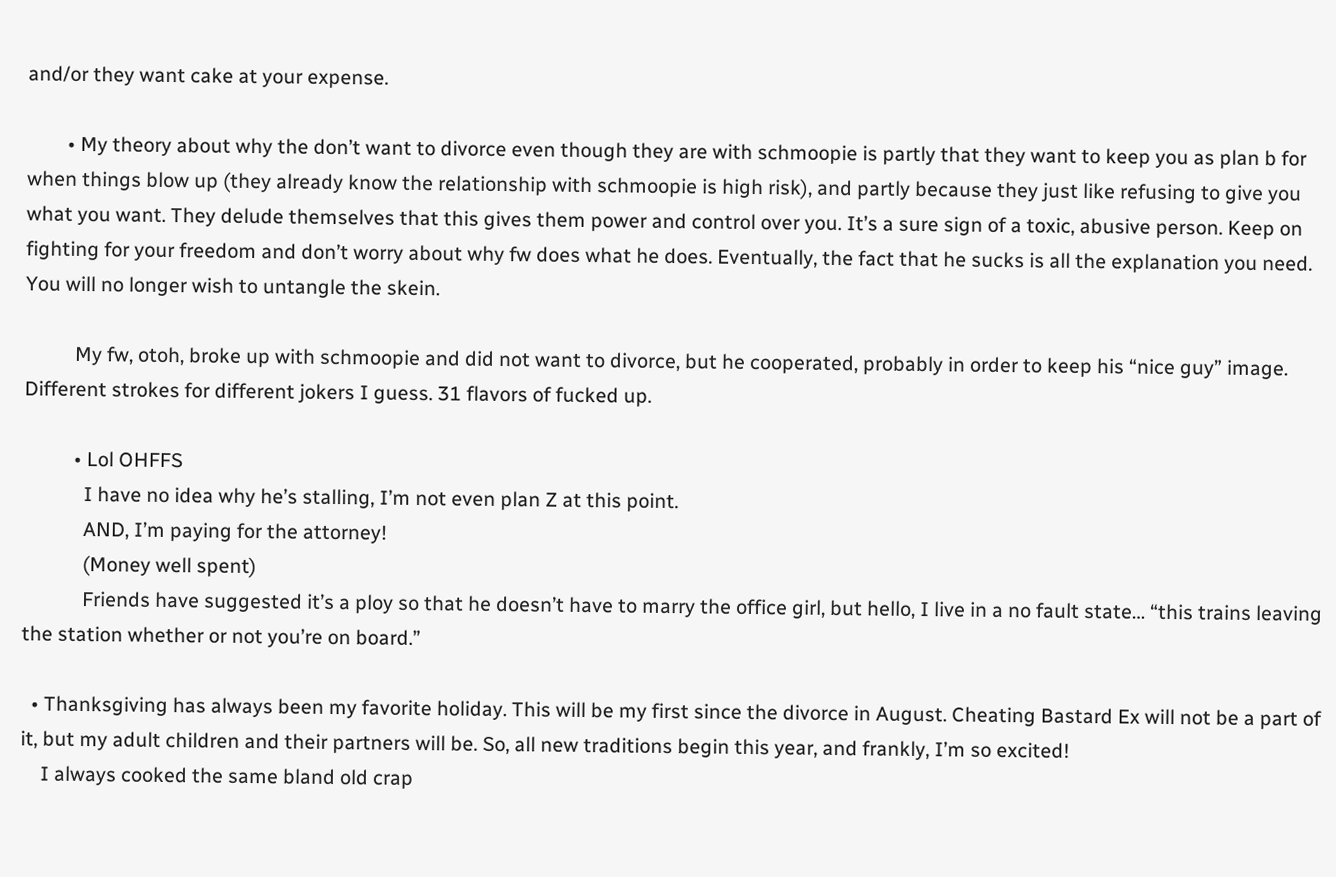and/or they want cake at your expense.

        • My theory about why the don’t want to divorce even though they are with schmoopie is partly that they want to keep you as plan b for when things blow up (they already know the relationship with schmoopie is high risk), and partly because they just like refusing to give you what you want. They delude themselves that this gives them power and control over you. It’s a sure sign of a toxic, abusive person. Keep on fighting for your freedom and don’t worry about why fw does what he does. Eventually, the fact that he sucks is all the explanation you need. You will no longer wish to untangle the skein.

          My fw, otoh, broke up with schmoopie and did not want to divorce, but he cooperated, probably in order to keep his “nice guy” image. Different strokes for different jokers I guess. 31 flavors of fucked up.

          • Lol OHFFS
            I have no idea why he’s stalling, I’m not even plan Z at this point.
            AND, I’m paying for the attorney!
            (Money well spent)
            Friends have suggested it’s a ploy so that he doesn’t have to marry the office girl, but hello, I live in a no fault state… “this trains leaving the station whether or not you’re on board.”

  • Thanksgiving has always been my favorite holiday. This will be my first since the divorce in August. Cheating Bastard Ex will not be a part of it, but my adult children and their partners will be. So, all new traditions begin this year, and frankly, I’m so excited!
    I always cooked the same bland old crap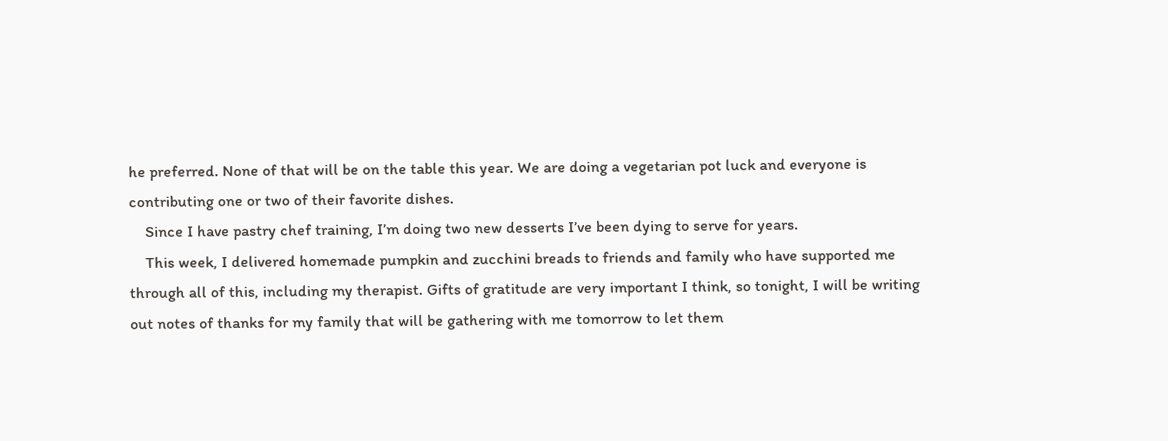he preferred. None of that will be on the table this year. We are doing a vegetarian pot luck and everyone is contributing one or two of their favorite dishes.
    Since I have pastry chef training, I’m doing two new desserts I’ve been dying to serve for years.
    This week, I delivered homemade pumpkin and zucchini breads to friends and family who have supported me through all of this, including my therapist. Gifts of gratitude are very important I think, so tonight, I will be writing out notes of thanks for my family that will be gathering with me tomorrow to let them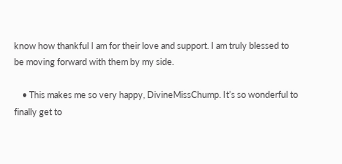know how thankful I am for their love and support. I am truly blessed to be moving forward with them by my side.

    • This makes me so very happy, DivineMissChump. It’s so wonderful to finally get to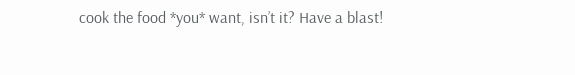cook the food *you* want, isn’t it? Have a blast!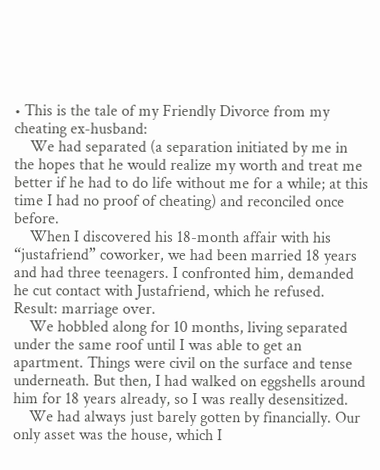• This is the tale of my Friendly Divorce from my cheating ex-husband:
    We had separated (a separation initiated by me in the hopes that he would realize my worth and treat me better if he had to do life without me for a while; at this time I had no proof of cheating) and reconciled once before.
    When I discovered his 18-month affair with his “justafriend” coworker, we had been married 18 years and had three teenagers. I confronted him, demanded he cut contact with Justafriend, which he refused. Result: marriage over.
    We hobbled along for 10 months, living separated under the same roof until I was able to get an apartment. Things were civil on the surface and tense underneath. But then, I had walked on eggshells around him for 18 years already, so I was really desensitized.
    We had always just barely gotten by financially. Our only asset was the house, which I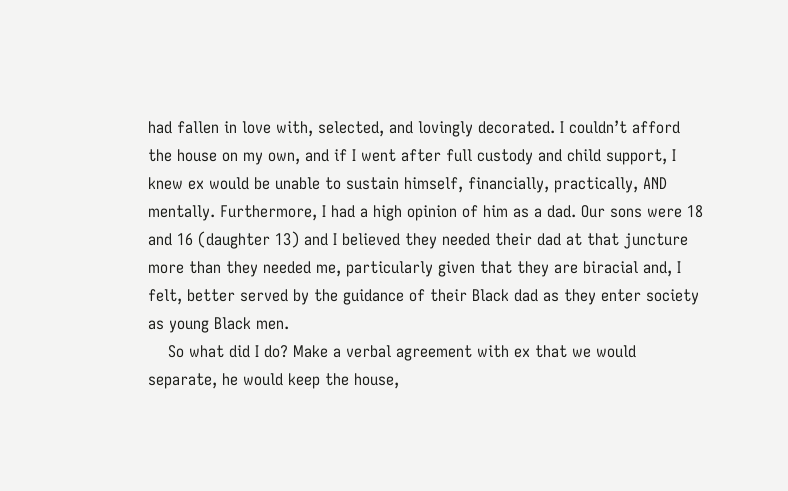had fallen in love with, selected, and lovingly decorated. I couldn’t afford the house on my own, and if I went after full custody and child support, I knew ex would be unable to sustain himself, financially, practically, AND mentally. Furthermore, I had a high opinion of him as a dad. Our sons were 18 and 16 (daughter 13) and I believed they needed their dad at that juncture more than they needed me, particularly given that they are biracial and, I felt, better served by the guidance of their Black dad as they enter society as young Black men.
    So what did I do? Make a verbal agreement with ex that we would separate, he would keep the house,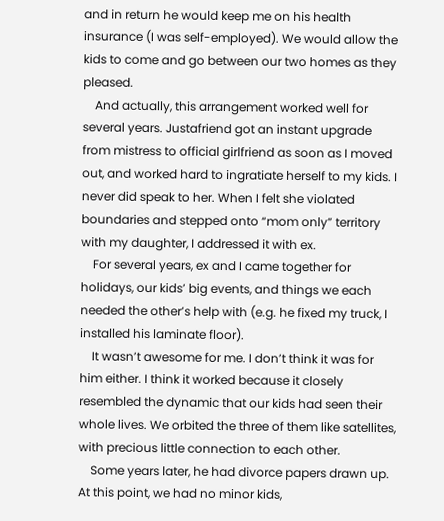and in return he would keep me on his health insurance (I was self-employed). We would allow the kids to come and go between our two homes as they pleased.
    And actually, this arrangement worked well for several years. Justafriend got an instant upgrade from mistress to official girlfriend as soon as I moved out, and worked hard to ingratiate herself to my kids. I never did speak to her. When I felt she violated boundaries and stepped onto “mom only” territory with my daughter, I addressed it with ex.
    For several years, ex and I came together for holidays, our kids’ big events, and things we each needed the other’s help with (e.g. he fixed my truck, I installed his laminate floor).
    It wasn’t awesome for me. I don’t think it was for him either. I think it worked because it closely resembled the dynamic that our kids had seen their whole lives. We orbited the three of them like satellites, with precious little connection to each other.
    Some years later, he had divorce papers drawn up. At this point, we had no minor kids,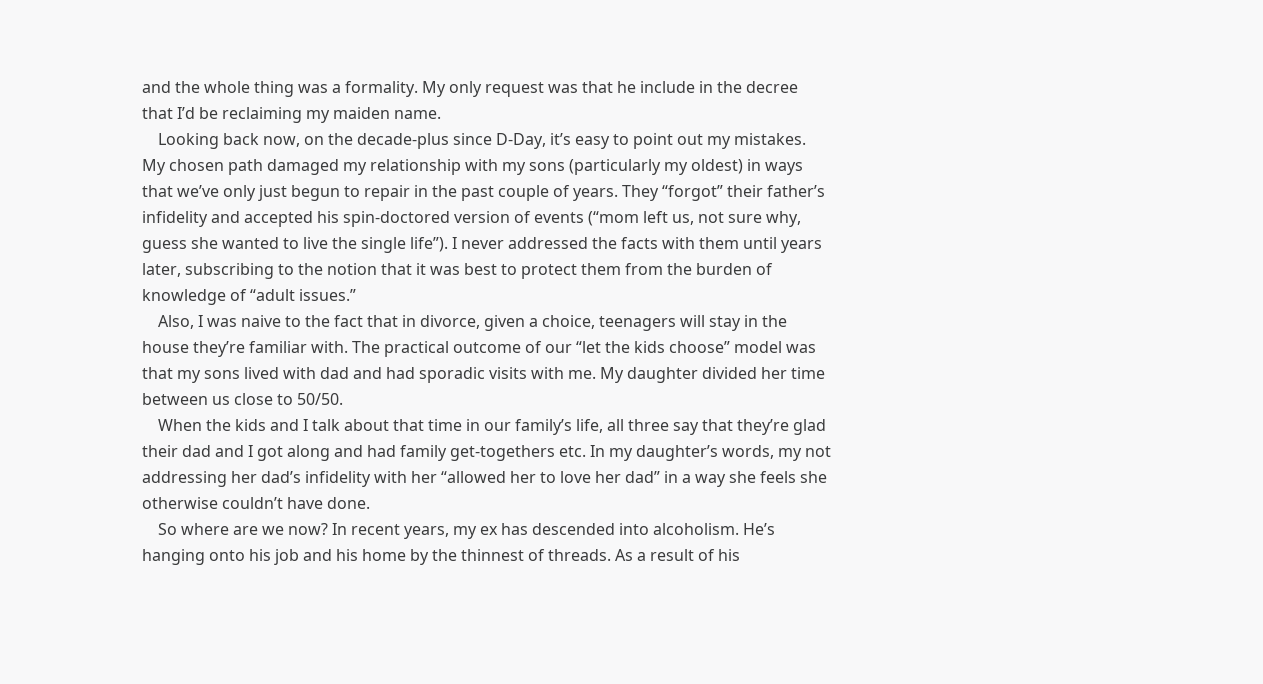and the whole thing was a formality. My only request was that he include in the decree that I’d be reclaiming my maiden name.
    Looking back now, on the decade-plus since D-Day, it’s easy to point out my mistakes. My chosen path damaged my relationship with my sons (particularly my oldest) in ways that we’ve only just begun to repair in the past couple of years. They “forgot” their father’s infidelity and accepted his spin-doctored version of events (“mom left us, not sure why, guess she wanted to live the single life”). I never addressed the facts with them until years later, subscribing to the notion that it was best to protect them from the burden of knowledge of “adult issues.”
    Also, I was naive to the fact that in divorce, given a choice, teenagers will stay in the house they’re familiar with. The practical outcome of our “let the kids choose” model was that my sons lived with dad and had sporadic visits with me. My daughter divided her time between us close to 50/50.
    When the kids and I talk about that time in our family’s life, all three say that they’re glad their dad and I got along and had family get-togethers etc. In my daughter’s words, my not addressing her dad’s infidelity with her “allowed her to love her dad” in a way she feels she otherwise couldn’t have done.
    So where are we now? In recent years, my ex has descended into alcoholism. He’s hanging onto his job and his home by the thinnest of threads. As a result of his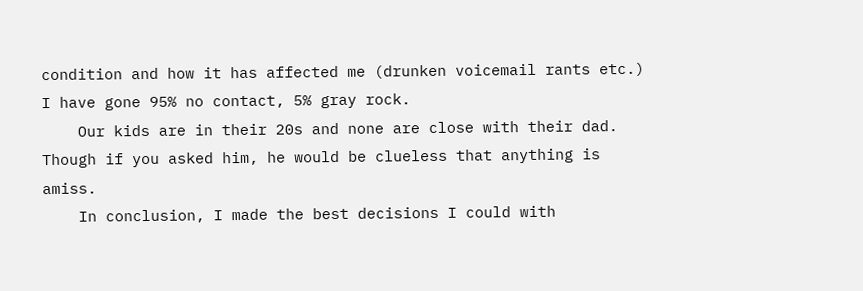condition and how it has affected me (drunken voicemail rants etc.) I have gone 95% no contact, 5% gray rock.
    Our kids are in their 20s and none are close with their dad. Though if you asked him, he would be clueless that anything is amiss.
    In conclusion, I made the best decisions I could with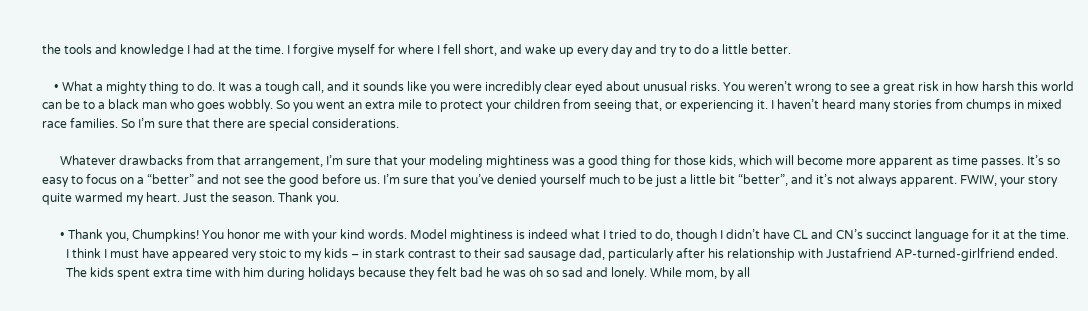the tools and knowledge I had at the time. I forgive myself for where I fell short, and wake up every day and try to do a little better.

    • What a mighty thing to do. It was a tough call, and it sounds like you were incredibly clear eyed about unusual risks. You weren’t wrong to see a great risk in how harsh this world can be to a black man who goes wobbly. So you went an extra mile to protect your children from seeing that, or experiencing it. I haven’t heard many stories from chumps in mixed race families. So I’m sure that there are special considerations.

      Whatever drawbacks from that arrangement, I’m sure that your modeling mightiness was a good thing for those kids, which will become more apparent as time passes. It’s so easy to focus on a “better” and not see the good before us. I’m sure that you’ve denied yourself much to be just a little bit “better”, and it’s not always apparent. FWIW, your story quite warmed my heart. Just the season. Thank you.

      • Thank you, Chumpkins! You honor me with your kind words. Model mightiness is indeed what I tried to do, though I didn’t have CL and CN’s succinct language for it at the time.
        I think I must have appeared very stoic to my kids – in stark contrast to their sad sausage dad, particularly after his relationship with Justafriend AP-turned-girlfriend ended.
        The kids spent extra time with him during holidays because they felt bad he was oh so sad and lonely. While mom, by all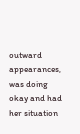outward appearances, was doing okay and had her situation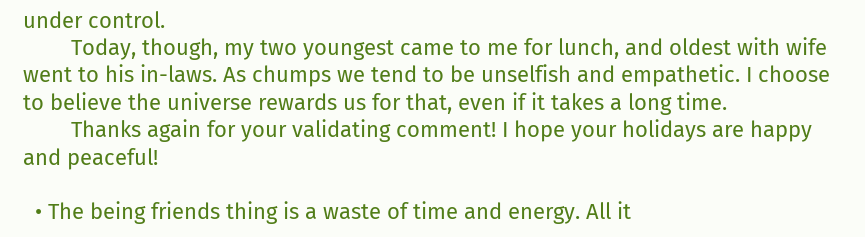under control.
        Today, though, my two youngest came to me for lunch, and oldest with wife went to his in-laws. As chumps we tend to be unselfish and empathetic. I choose to believe the universe rewards us for that, even if it takes a long time.
        Thanks again for your validating comment! I hope your holidays are happy and peaceful!

  • The being friends thing is a waste of time and energy. All it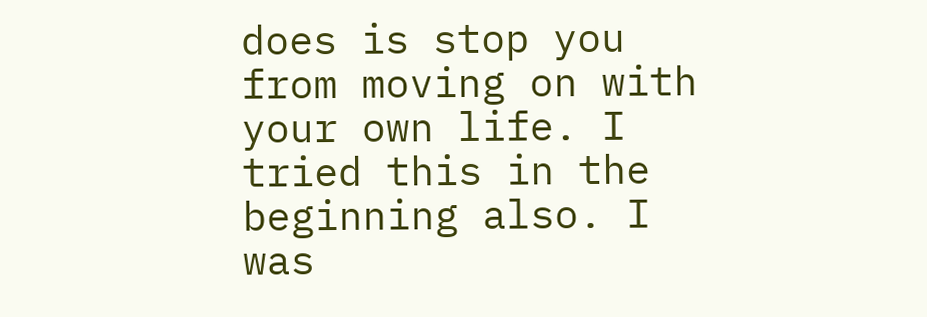does is stop you from moving on with your own life. I tried this in the beginning also. I was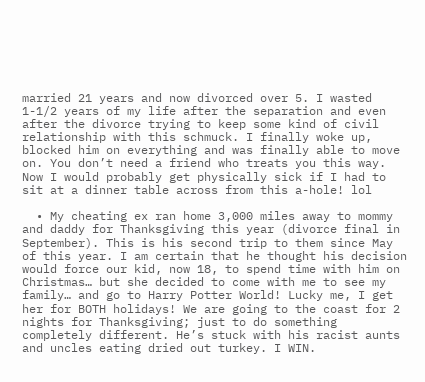married 21 years and now divorced over 5. I wasted 1-1/2 years of my life after the separation and even after the divorce trying to keep some kind of civil relationship with this schmuck. I finally woke up, blocked him on everything and was finally able to move on. You don’t need a friend who treats you this way. Now I would probably get physically sick if I had to sit at a dinner table across from this a-hole! lol

  • My cheating ex ran home 3,000 miles away to mommy and daddy for Thanksgiving this year (divorce final in September). This is his second trip to them since May of this year. I am certain that he thought his decision would force our kid, now 18, to spend time with him on Christmas… but she decided to come with me to see my family… and go to Harry Potter World! Lucky me, I get her for BOTH holidays! We are going to the coast for 2 nights for Thanksgiving; just to do something completely different. He’s stuck with his racist aunts and uncles eating dried out turkey. I WIN.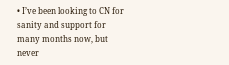• I’ve been looking to CN for sanity and support for many months now, but never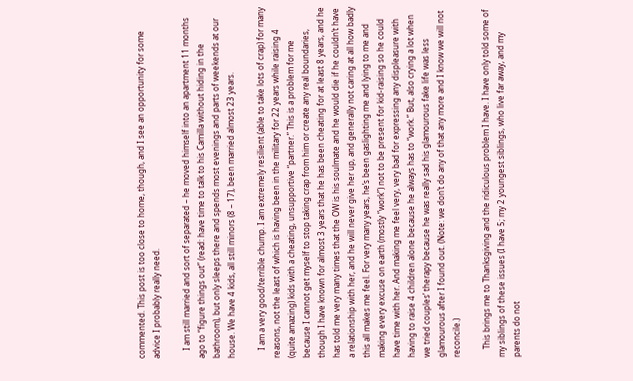commented. This post is too close to home, though, and I see an opportunity for some advice I probably really need.

    I am still married and sort of separated – he moved himself into an apartment 11 months ago to “figure things out” (read: have time to talk to his Camilla without hiding in the bathroom), but only sleeps there and spends most evenings and parts of weekends at our house. We have 4 kids, all still minors (8 – 17), been married almost 23 years.

    I am a very good/terrible chump. I am extremely resilient (able to take lots of crap) for many reasons, not the least of which is having been in the military for 22 years while raising 4 (quite amazing) kids with a cheating, unsupportive “partner.” This is a problem for me because I cannot get myself to stop taking crap from him or create any real boundaries, though I have known for almost 3 years that he has been cheating for at least 8 years, and he has told me very many times that the OW is his soulmate and he would die if he couldn’t have a relationship with her, and he will never give her up, and generally not caring at all how badly this all makes me feel. For very many years, he’s been gaslighting me and lying to me and making every excuse on earth (mostly “work”) not to be present for kid-raising so he could have time with her. And making me feel very, very bad for expressing any displeasure with having to raise 4 children alone because he always has to “work.” But, also crying a lot when we tried couples’ therapy because he was really sad his glamourous fake life was less glamourous after I found out. (Note: we don’t do any of that any more and I know we will not reconcile.)

    This brings me to Thanksgiving and the ridiculous problem I have. I have only told some of my siblings of these issues (I have 5; my 2 youngest siblings, who live far away, and my parents do not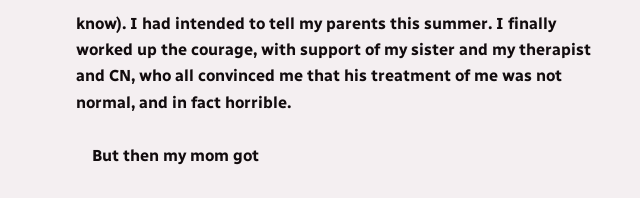know). I had intended to tell my parents this summer. I finally worked up the courage, with support of my sister and my therapist and CN, who all convinced me that his treatment of me was not normal, and in fact horrible.

    But then my mom got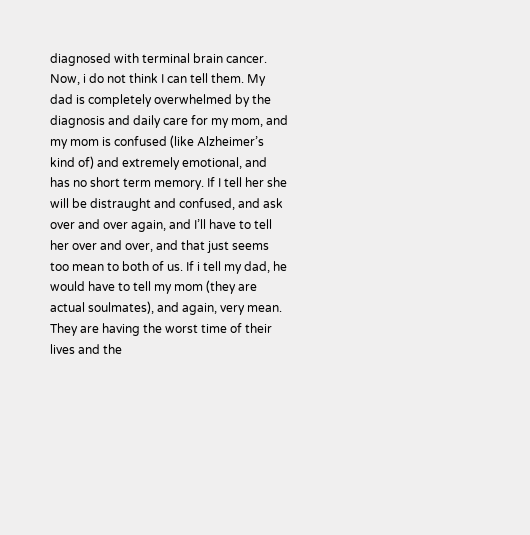diagnosed with terminal brain cancer. Now, i do not think I can tell them. My dad is completely overwhelmed by the diagnosis and daily care for my mom, and my mom is confused (like Alzheimer’s kind of) and extremely emotional, and has no short term memory. If I tell her she will be distraught and confused, and ask over and over again, and I’ll have to tell her over and over, and that just seems too mean to both of us. If i tell my dad, he would have to tell my mom (they are actual soulmates), and again, very mean. They are having the worst time of their lives and the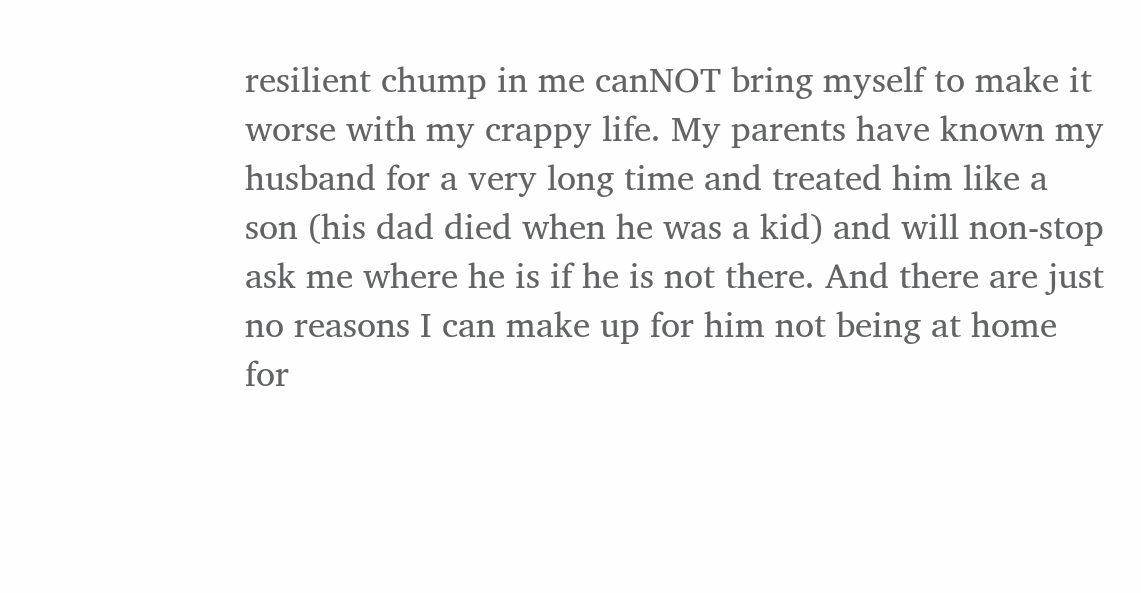resilient chump in me canNOT bring myself to make it worse with my crappy life. My parents have known my husband for a very long time and treated him like a son (his dad died when he was a kid) and will non-stop ask me where he is if he is not there. And there are just no reasons I can make up for him not being at home for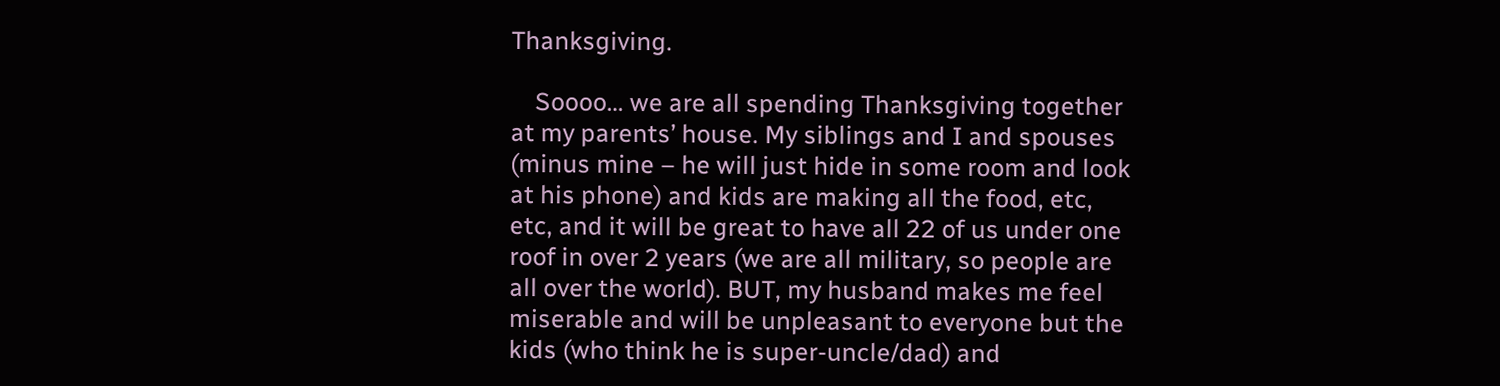Thanksgiving.

    Soooo… we are all spending Thanksgiving together at my parents’ house. My siblings and I and spouses (minus mine – he will just hide in some room and look at his phone) and kids are making all the food, etc, etc, and it will be great to have all 22 of us under one roof in over 2 years (we are all military, so people are all over the world). BUT, my husband makes me feel miserable and will be unpleasant to everyone but the kids (who think he is super-uncle/dad) and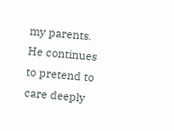my parents. He continues to pretend to care deeply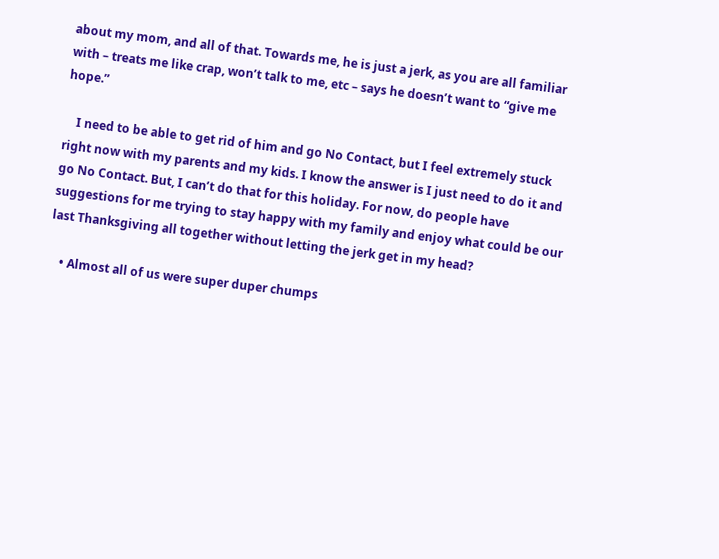about my mom, and all of that. Towards me, he is just a jerk, as you are all familiar with – treats me like crap, won’t talk to me, etc – says he doesn’t want to “give me hope.”

    I need to be able to get rid of him and go No Contact, but I feel extremely stuck right now with my parents and my kids. I know the answer is I just need to do it and go No Contact. But, I can’t do that for this holiday. For now, do people have suggestions for me trying to stay happy with my family and enjoy what could be our last Thanksgiving all together without letting the jerk get in my head?

    • Almost all of us were super duper chumps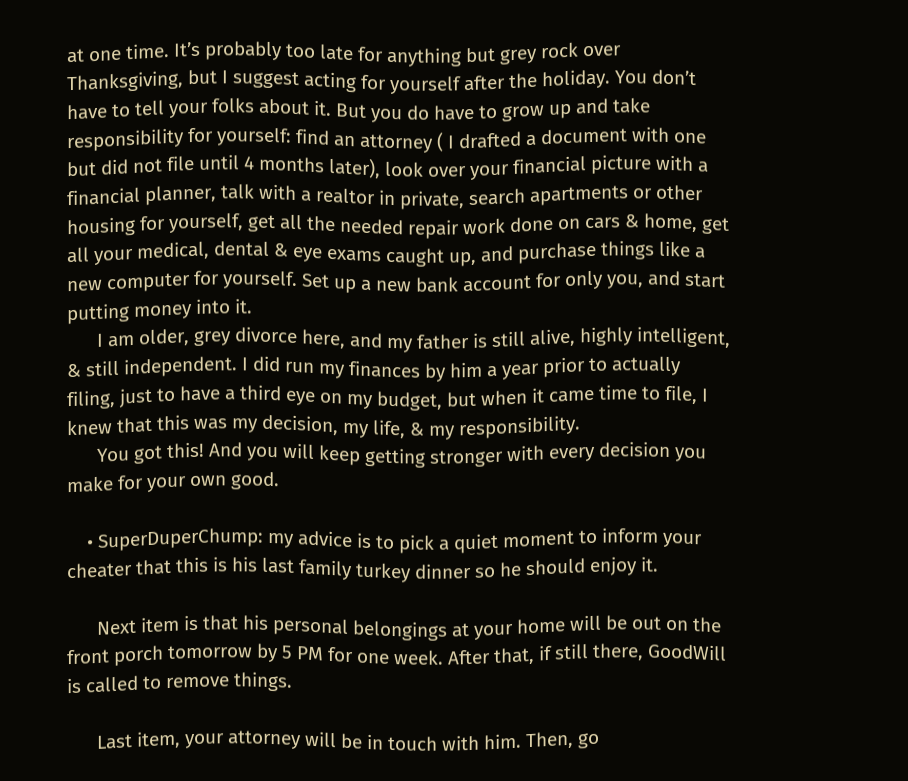at one time. It’s probably too late for anything but grey rock over Thanksgiving, but I suggest acting for yourself after the holiday. You don’t have to tell your folks about it. But you do have to grow up and take responsibility for yourself: find an attorney ( I drafted a document with one but did not file until 4 months later), look over your financial picture with a financial planner, talk with a realtor in private, search apartments or other housing for yourself, get all the needed repair work done on cars & home, get all your medical, dental & eye exams caught up, and purchase things like a new computer for yourself. Set up a new bank account for only you, and start putting money into it.
      I am older, grey divorce here, and my father is still alive, highly intelligent, & still independent. I did run my finances by him a year prior to actually filing, just to have a third eye on my budget, but when it came time to file, I knew that this was my decision, my life, & my responsibility.
      You got this! And you will keep getting stronger with every decision you make for your own good.

    • SuperDuperChump: my advice is to pick a quiet moment to inform your cheater that this is his last family turkey dinner so he should enjoy it.

      Next item is that his personal belongings at your home will be out on the front porch tomorrow by 5 PM for one week. After that, if still there, GoodWill is called to remove things.

      Last item, your attorney will be in touch with him. Then, go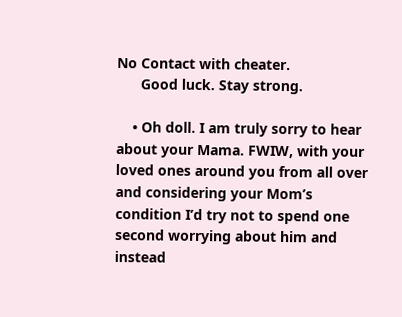No Contact with cheater.
      Good luck. Stay strong.

    • Oh doll. I am truly sorry to hear about your Mama. FWIW, with your loved ones around you from all over and considering your Mom’s condition I’d try not to spend one second worrying about him and instead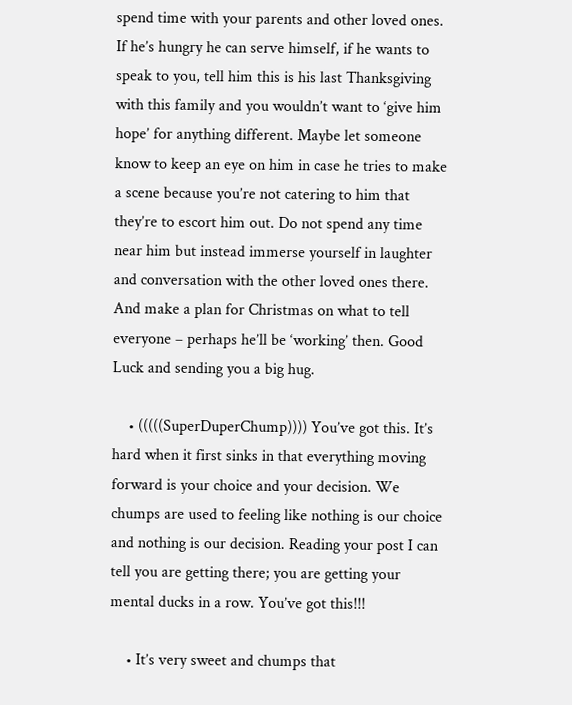spend time with your parents and other loved ones. If he’s hungry he can serve himself, if he wants to speak to you, tell him this is his last Thanksgiving with this family and you wouldn’t want to ‘give him hope’ for anything different. Maybe let someone know to keep an eye on him in case he tries to make a scene because you’re not catering to him that they’re to escort him out. Do not spend any time near him but instead immerse yourself in laughter and conversation with the other loved ones there. And make a plan for Christmas on what to tell everyone – perhaps he’ll be ‘working’ then. Good Luck and sending you a big hug.

    • (((((SuperDuperChump)))) You’ve got this. It’s hard when it first sinks in that everything moving forward is your choice and your decision. We chumps are used to feeling like nothing is our choice and nothing is our decision. Reading your post I can tell you are getting there; you are getting your mental ducks in a row. You’ve got this!!!

    • It’s very sweet and chumps that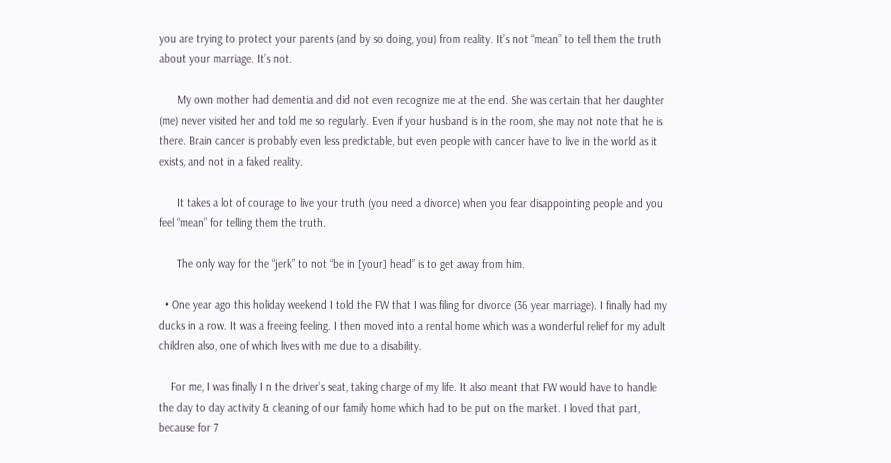you are trying to protect your parents (and by so doing, you) from reality. It’s not “mean” to tell them the truth about your marriage. It’s not.

      My own mother had dementia and did not even recognize me at the end. She was certain that her daughter (me) never visited her and told me so regularly. Even if your husband is in the room, she may not note that he is there. Brain cancer is probably even less predictable, but even people with cancer have to live in the world as it exists, and not in a faked reality.

      It takes a lot of courage to live your truth (you need a divorce) when you fear disappointing people and you feel “mean” for telling them the truth.

      The only way for the “jerk” to not “be in [your] head” is to get away from him.

  • One year ago this holiday weekend I told the FW that I was filing for divorce (36 year marriage). I finally had my ducks in a row. It was a freeing feeling. I then moved into a rental home which was a wonderful relief for my adult children also, one of which lives with me due to a disability.

    For me, I was finally I n the driver’s seat, taking charge of my life. It also meant that FW would have to handle the day to day activity & cleaning of our family home which had to be put on the market. I loved that part, because for 7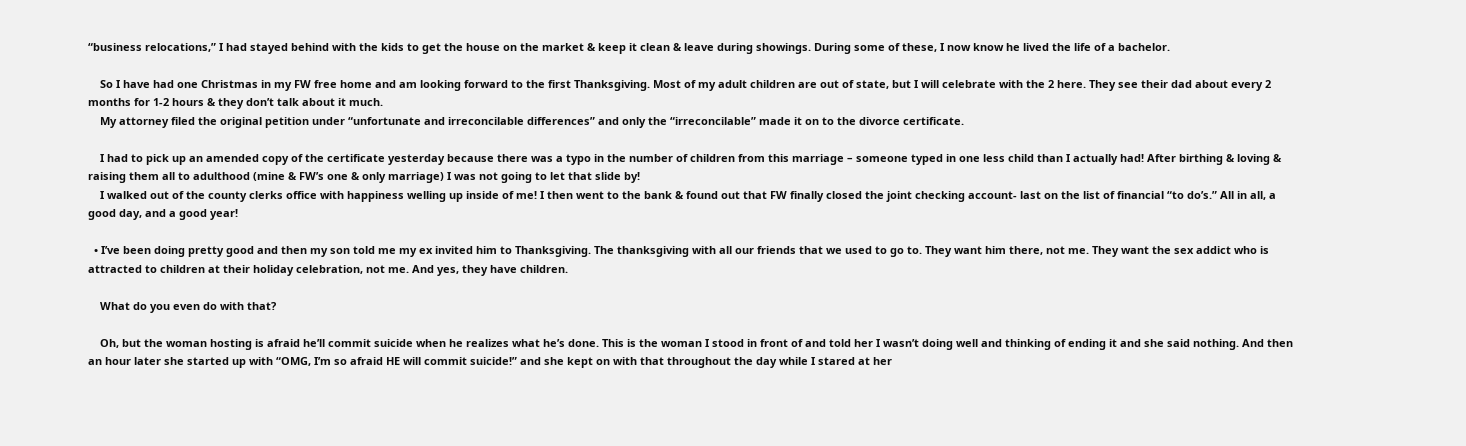“business relocations,” I had stayed behind with the kids to get the house on the market & keep it clean & leave during showings. During some of these, I now know he lived the life of a bachelor.

    So I have had one Christmas in my FW free home and am looking forward to the first Thanksgiving. Most of my adult children are out of state, but I will celebrate with the 2 here. They see their dad about every 2 months for 1-2 hours & they don’t talk about it much.
    My attorney filed the original petition under “unfortunate and irreconcilable differences” and only the “irreconcilable” made it on to the divorce certificate.

    I had to pick up an amended copy of the certificate yesterday because there was a typo in the number of children from this marriage – someone typed in one less child than I actually had! After birthing & loving & raising them all to adulthood (mine & FW’s one & only marriage) I was not going to let that slide by!
    I walked out of the county clerks office with happiness welling up inside of me! I then went to the bank & found out that FW finally closed the joint checking account- last on the list of financial “to do’s.” All in all, a good day, and a good year!

  • I’ve been doing pretty good and then my son told me my ex invited him to Thanksgiving. The thanksgiving with all our friends that we used to go to. They want him there, not me. They want the sex addict who is attracted to children at their holiday celebration, not me. And yes, they have children.

    What do you even do with that?

    Oh, but the woman hosting is afraid he’ll commit suicide when he realizes what he’s done. This is the woman I stood in front of and told her I wasn’t doing well and thinking of ending it and she said nothing. And then an hour later she started up with “OMG, I’m so afraid HE will commit suicide!” and she kept on with that throughout the day while I stared at her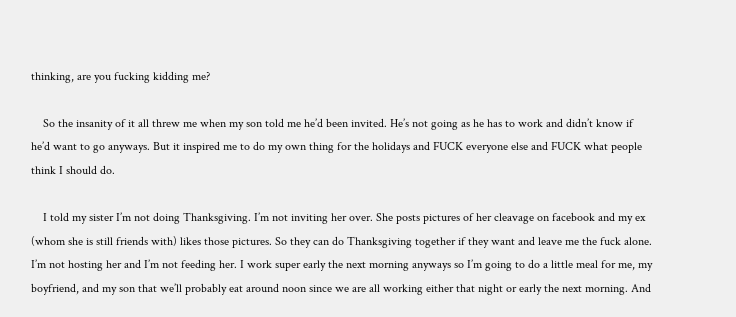thinking, are you fucking kidding me?

    So the insanity of it all threw me when my son told me he’d been invited. He’s not going as he has to work and didn’t know if he’d want to go anyways. But it inspired me to do my own thing for the holidays and FUCK everyone else and FUCK what people think I should do.

    I told my sister I’m not doing Thanksgiving. I’m not inviting her over. She posts pictures of her cleavage on facebook and my ex (whom she is still friends with) likes those pictures. So they can do Thanksgiving together if they want and leave me the fuck alone. I’m not hosting her and I’m not feeding her. I work super early the next morning anyways so I’m going to do a little meal for me, my boyfriend, and my son that we’ll probably eat around noon since we are all working either that night or early the next morning. And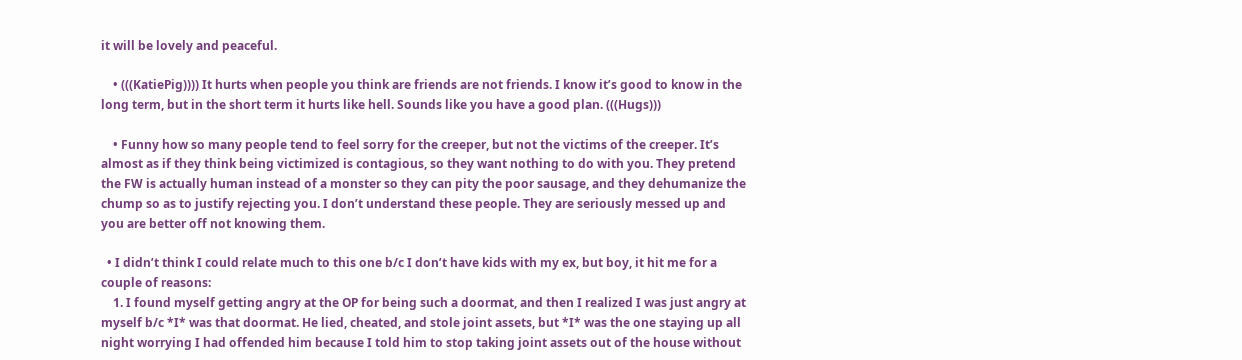it will be lovely and peaceful.

    • (((KatiePig)))) It hurts when people you think are friends are not friends. I know it’s good to know in the long term, but in the short term it hurts like hell. Sounds like you have a good plan. (((Hugs)))

    • Funny how so many people tend to feel sorry for the creeper, but not the victims of the creeper. It’s almost as if they think being victimized is contagious, so they want nothing to do with you. They pretend the FW is actually human instead of a monster so they can pity the poor sausage, and they dehumanize the chump so as to justify rejecting you. I don’t understand these people. They are seriously messed up and you are better off not knowing them.

  • I didn’t think I could relate much to this one b/c I don’t have kids with my ex, but boy, it hit me for a couple of reasons:
    1. I found myself getting angry at the OP for being such a doormat, and then I realized I was just angry at myself b/c *I* was that doormat. He lied, cheated, and stole joint assets, but *I* was the one staying up all night worrying I had offended him because I told him to stop taking joint assets out of the house without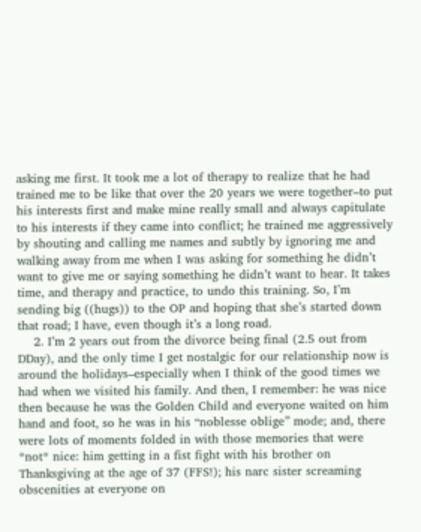asking me first. It took me a lot of therapy to realize that he had trained me to be like that over the 20 years we were together–to put his interests first and make mine really small and always capitulate to his interests if they came into conflict; he trained me aggressively by shouting and calling me names and subtly by ignoring me and walking away from me when I was asking for something he didn’t want to give me or saying something he didn’t want to hear. It takes time, and therapy and practice, to undo this training. So, I’m sending big ((hugs)) to the OP and hoping that she’s started down that road; I have, even though it’s a long road.
    2. I’m 2 years out from the divorce being final (2.5 out from DDay), and the only time I get nostalgic for our relationship now is around the holidays–especially when I think of the good times we had when we visited his family. And then, I remember: he was nice then because he was the Golden Child and everyone waited on him hand and foot, so he was in his “noblesse oblige” mode; and, there were lots of moments folded in with those memories that were *not* nice: him getting in a fist fight with his brother on Thanksgiving at the age of 37 (FFS!); his narc sister screaming obscenities at everyone on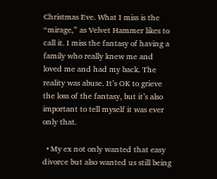Christmas Eve. What I miss is the “mirage,” as Velvet Hammer likes to call it. I miss the fantasy of having a family who really knew me and loved me and had my back. The reality was abuse. It’s OK to grieve the loss of the fantasy, but it’s also important to tell myself it was ever only that.

  • My ex not only wanted that easy divorce but also wanted us still being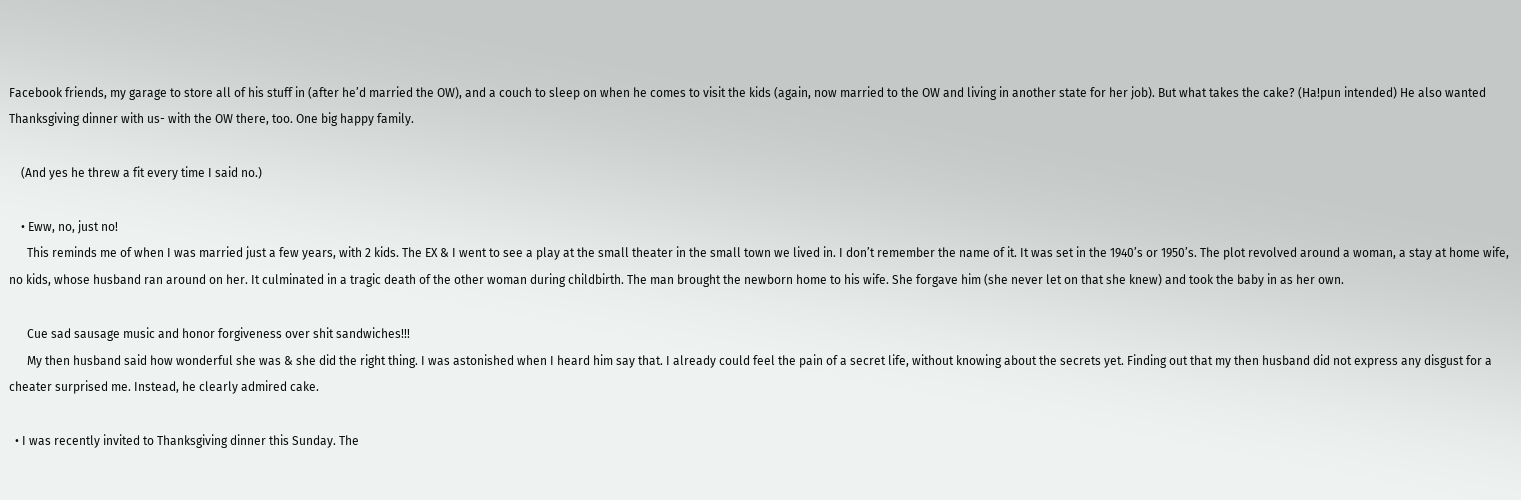Facebook friends, my garage to store all of his stuff in (after he’d married the OW), and a couch to sleep on when he comes to visit the kids (again, now married to the OW and living in another state for her job). But what takes the cake? (Ha!pun intended) He also wanted Thanksgiving dinner with us- with the OW there, too. One big happy family.

    (And yes he threw a fit every time I said no.)

    • Eww, no, just no!
      This reminds me of when I was married just a few years, with 2 kids. The EX & I went to see a play at the small theater in the small town we lived in. I don’t remember the name of it. It was set in the 1940’s or 1950’s. The plot revolved around a woman, a stay at home wife, no kids, whose husband ran around on her. It culminated in a tragic death of the other woman during childbirth. The man brought the newborn home to his wife. She forgave him (she never let on that she knew) and took the baby in as her own.

      Cue sad sausage music and honor forgiveness over shit sandwiches!!!
      My then husband said how wonderful she was & she did the right thing. I was astonished when I heard him say that. I already could feel the pain of a secret life, without knowing about the secrets yet. Finding out that my then husband did not express any disgust for a cheater surprised me. Instead, he clearly admired cake.

  • I was recently invited to Thanksgiving dinner this Sunday. The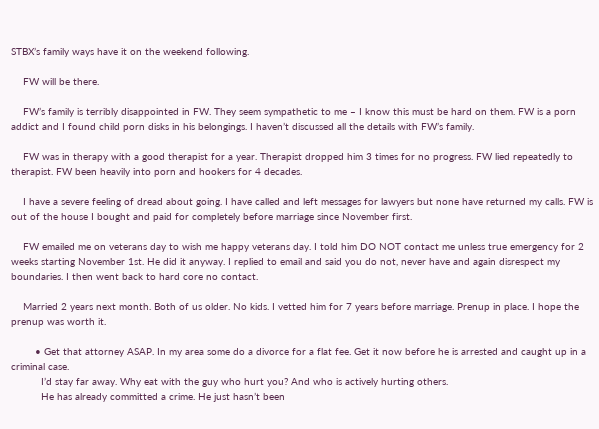STBX’s family ways have it on the weekend following.

    FW will be there.

    FW’s family is terribly disappointed in FW. They seem sympathetic to me – I know this must be hard on them. FW is a porn addict and I found child porn disks in his belongings. I haven’t discussed all the details with FW’s family.

    FW was in therapy with a good therapist for a year. Therapist dropped him 3 times for no progress. FW lied repeatedly to therapist. FW been heavily into porn and hookers for 4 decades.

    I have a severe feeling of dread about going. I have called and left messages for lawyers but none have returned my calls. FW is out of the house I bought and paid for completely before marriage since November first.

    FW emailed me on veterans day to wish me happy veterans day. I told him DO NOT contact me unless true emergency for 2 weeks starting November 1st. He did it anyway. I replied to email and said you do not, never have and again disrespect my boundaries. I then went back to hard core no contact.

    Married 2 years next month. Both of us older. No kids. I vetted him for 7 years before marriage. Prenup in place. I hope the prenup was worth it.

        • Get that attorney ASAP. In my area some do a divorce for a flat fee. Get it now before he is arrested and caught up in a criminal case.
          I’d stay far away. Why eat with the guy who hurt you? And who is actively hurting others.
          He has already committed a crime. He just hasn’t been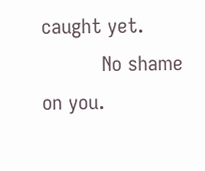caught yet.
          No shame on you.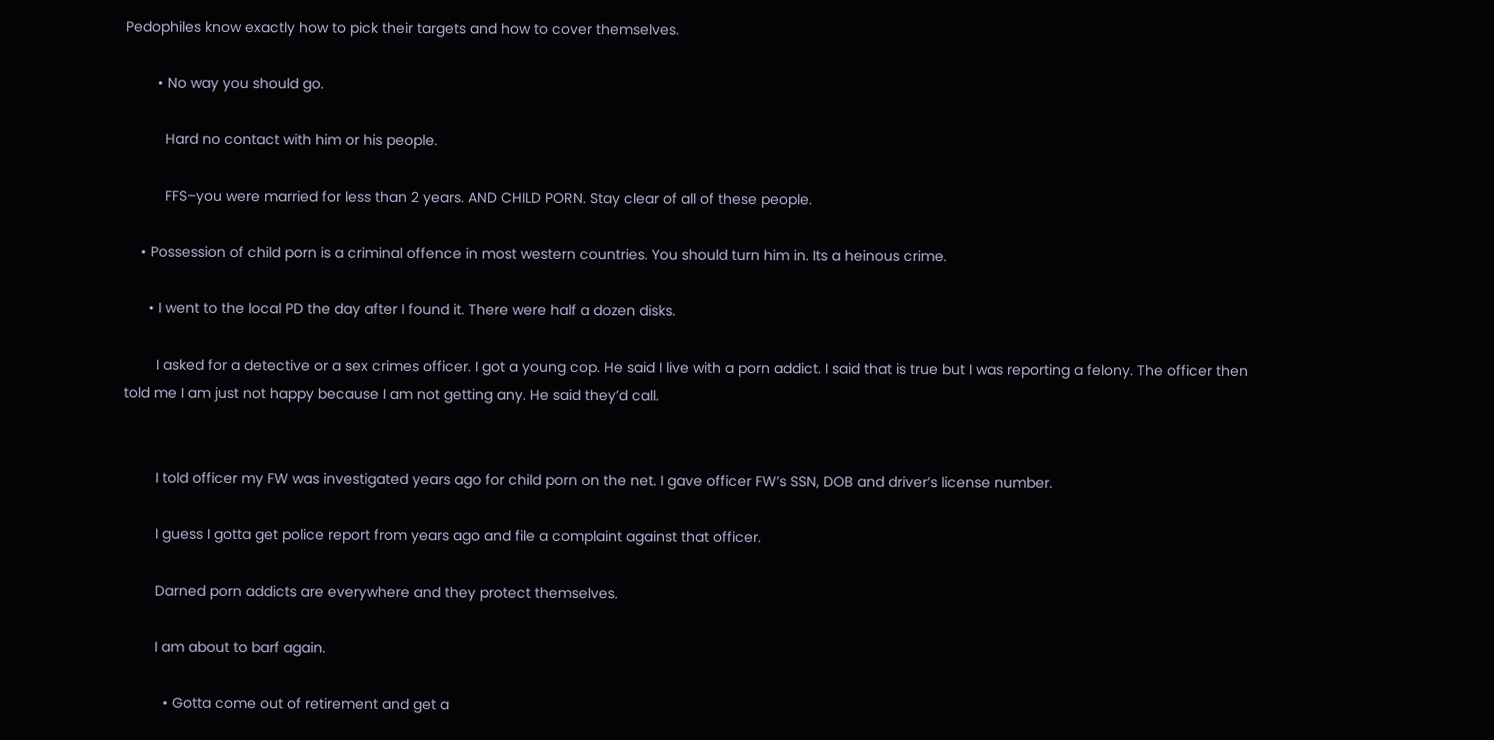Pedophiles know exactly how to pick their targets and how to cover themselves.

        • No way you should go.

          Hard no contact with him or his people.

          FFS–you were married for less than 2 years. AND CHILD PORN. Stay clear of all of these people.

    • Possession of child porn is a criminal offence in most western countries. You should turn him in. Its a heinous crime.

      • I went to the local PD the day after I found it. There were half a dozen disks.

        I asked for a detective or a sex crimes officer. I got a young cop. He said I live with a porn addict. I said that is true but I was reporting a felony. The officer then told me I am just not happy because I am not getting any. He said they’d call.


        I told officer my FW was investigated years ago for child porn on the net. I gave officer FW’s SSN, DOB and driver’s license number.

        I guess I gotta get police report from years ago and file a complaint against that officer.

        Darned porn addicts are everywhere and they protect themselves.

        I am about to barf again.

          • Gotta come out of retirement and get a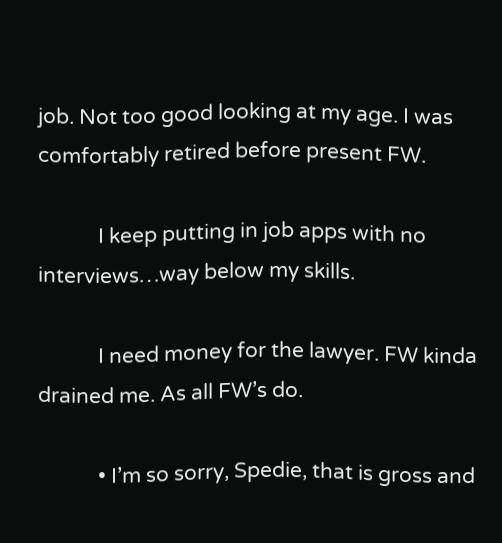job. Not too good looking at my age. I was comfortably retired before present FW.

            I keep putting in job apps with no interviews…way below my skills.

            I need money for the lawyer. FW kinda drained me. As all FW’s do.

            • I’m so sorry, Spedie, that is gross and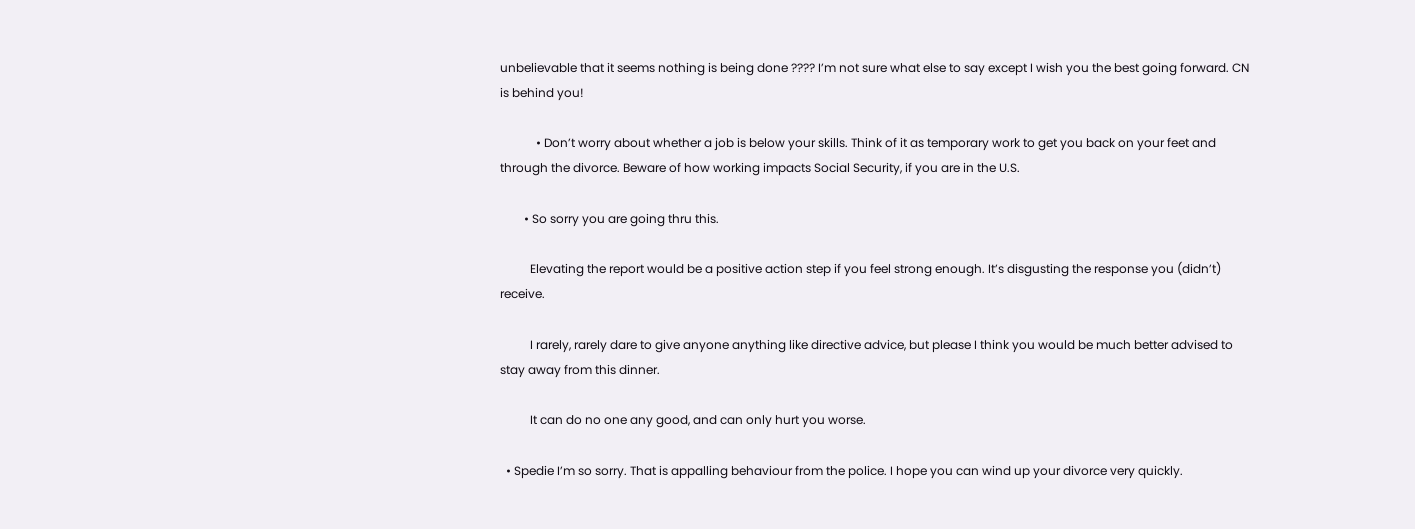unbelievable that it seems nothing is being done ???? I’m not sure what else to say except I wish you the best going forward. CN is behind you!

            • Don’t worry about whether a job is below your skills. Think of it as temporary work to get you back on your feet and through the divorce. Beware of how working impacts Social Security, if you are in the U.S.

        • So sorry you are going thru this.

          Elevating the report would be a positive action step if you feel strong enough. It’s disgusting the response you (didn’t) receive.

          I rarely, rarely dare to give anyone anything like directive advice, but please I think you would be much better advised to stay away from this dinner.

          It can do no one any good, and can only hurt you worse.

  • Spedie I’m so sorry. That is appalling behaviour from the police. I hope you can wind up your divorce very quickly.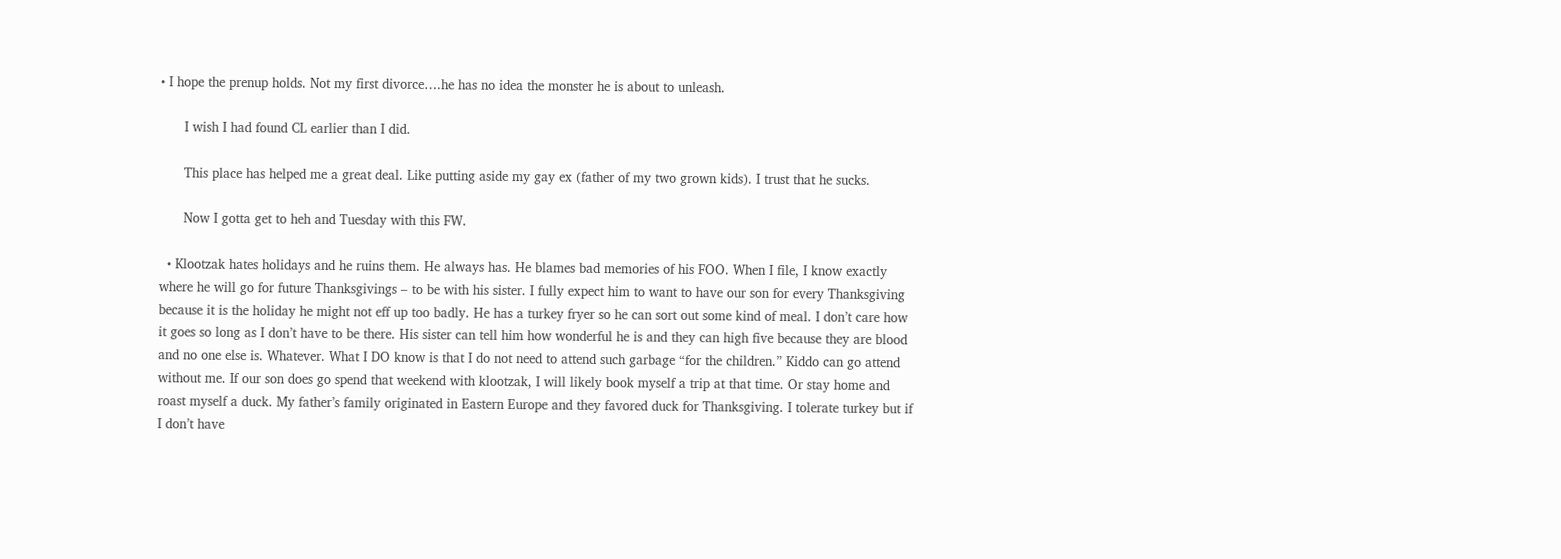• I hope the prenup holds. Not my first divorce….he has no idea the monster he is about to unleash.

      I wish I had found CL earlier than I did.

      This place has helped me a great deal. Like putting aside my gay ex (father of my two grown kids). I trust that he sucks.

      Now I gotta get to heh and Tuesday with this FW.

  • Klootzak hates holidays and he ruins them. He always has. He blames bad memories of his FOO. When I file, I know exactly where he will go for future Thanksgivings – to be with his sister. I fully expect him to want to have our son for every Thanksgiving because it is the holiday he might not eff up too badly. He has a turkey fryer so he can sort out some kind of meal. I don’t care how it goes so long as I don’t have to be there. His sister can tell him how wonderful he is and they can high five because they are blood and no one else is. Whatever. What I DO know is that I do not need to attend such garbage “for the children.” Kiddo can go attend without me. If our son does go spend that weekend with klootzak, I will likely book myself a trip at that time. Or stay home and roast myself a duck. My father’s family originated in Eastern Europe and they favored duck for Thanksgiving. I tolerate turkey but if I don’t have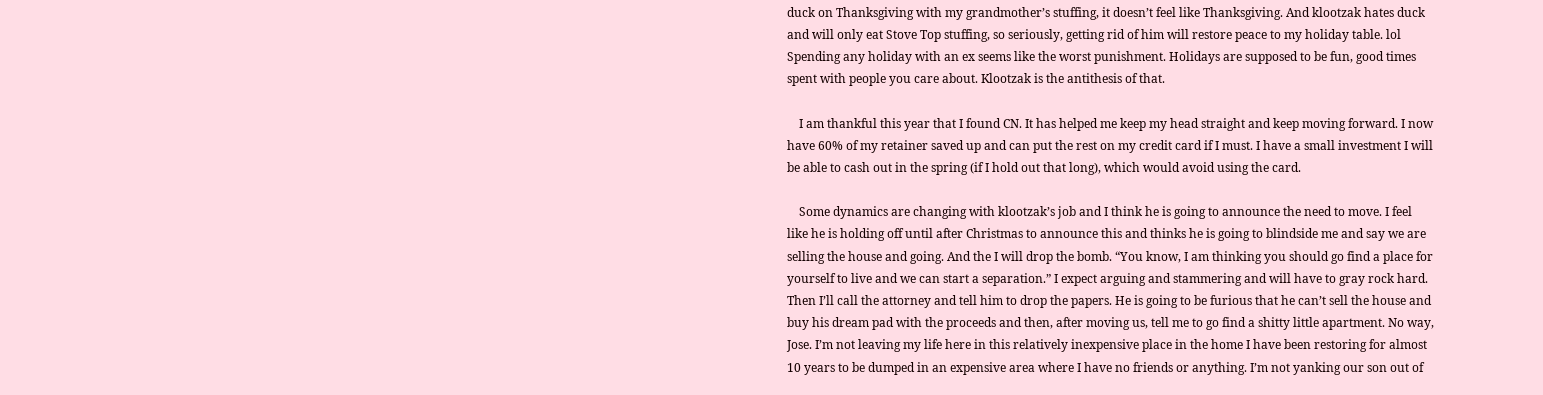duck on Thanksgiving with my grandmother’s stuffing, it doesn’t feel like Thanksgiving. And klootzak hates duck and will only eat Stove Top stuffing, so seriously, getting rid of him will restore peace to my holiday table. lol Spending any holiday with an ex seems like the worst punishment. Holidays are supposed to be fun, good times spent with people you care about. Klootzak is the antithesis of that.

    I am thankful this year that I found CN. It has helped me keep my head straight and keep moving forward. I now have 60% of my retainer saved up and can put the rest on my credit card if I must. I have a small investment I will be able to cash out in the spring (if I hold out that long), which would avoid using the card.

    Some dynamics are changing with klootzak’s job and I think he is going to announce the need to move. I feel like he is holding off until after Christmas to announce this and thinks he is going to blindside me and say we are selling the house and going. And the I will drop the bomb. “You know, I am thinking you should go find a place for yourself to live and we can start a separation.” I expect arguing and stammering and will have to gray rock hard. Then I’ll call the attorney and tell him to drop the papers. He is going to be furious that he can’t sell the house and buy his dream pad with the proceeds and then, after moving us, tell me to go find a shitty little apartment. No way, Jose. I’m not leaving my life here in this relatively inexpensive place in the home I have been restoring for almost 10 years to be dumped in an expensive area where I have no friends or anything. I’m not yanking our son out of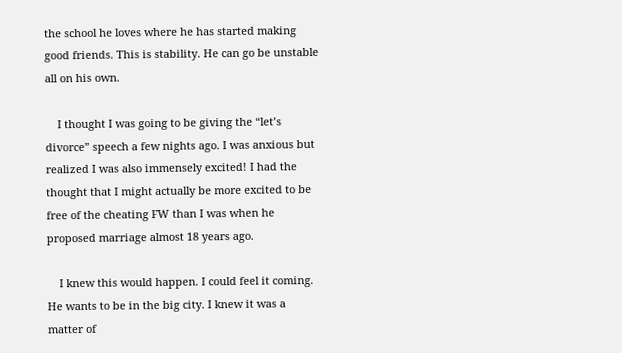the school he loves where he has started making good friends. This is stability. He can go be unstable all on his own.

    I thought I was going to be giving the “let’s divorce” speech a few nights ago. I was anxious but realized I was also immensely excited! I had the thought that I might actually be more excited to be free of the cheating FW than I was when he proposed marriage almost 18 years ago.

    I knew this would happen. I could feel it coming. He wants to be in the big city. I knew it was a matter of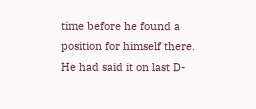time before he found a position for himself there. He had said it on last D-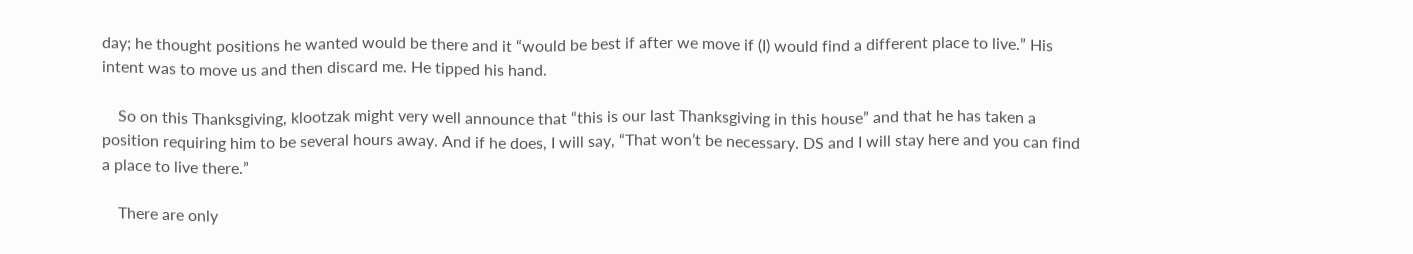day; he thought positions he wanted would be there and it “would be best if after we move if (I) would find a different place to live.” His intent was to move us and then discard me. He tipped his hand.

    So on this Thanksgiving, klootzak might very well announce that “this is our last Thanksgiving in this house” and that he has taken a position requiring him to be several hours away. And if he does, I will say, “That won’t be necessary. DS and I will stay here and you can find a place to live there.”

    There are only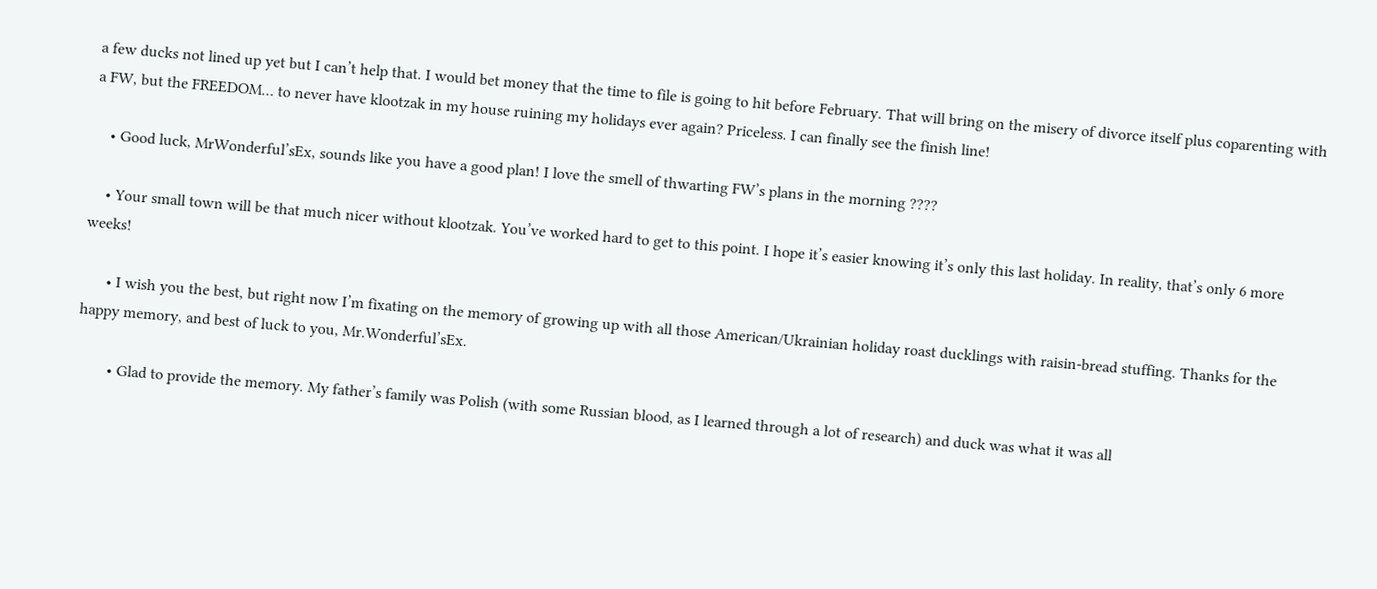a few ducks not lined up yet but I can’t help that. I would bet money that the time to file is going to hit before February. That will bring on the misery of divorce itself plus coparenting with a FW, but the FREEDOM… to never have klootzak in my house ruining my holidays ever again? Priceless. I can finally see the finish line!

    • Good luck, MrWonderful’sEx, sounds like you have a good plan! I love the smell of thwarting FW’s plans in the morning ????

    • Your small town will be that much nicer without klootzak. You’ve worked hard to get to this point. I hope it’s easier knowing it’s only this last holiday. In reality, that’s only 6 more weeks!

      • I wish you the best, but right now I’m fixating on the memory of growing up with all those American/Ukrainian holiday roast ducklings with raisin-bread stuffing. Thanks for the happy memory, and best of luck to you, Mr.Wonderful’sEx.

        • Glad to provide the memory. My father’s family was Polish (with some Russian blood, as I learned through a lot of research) and duck was what it was all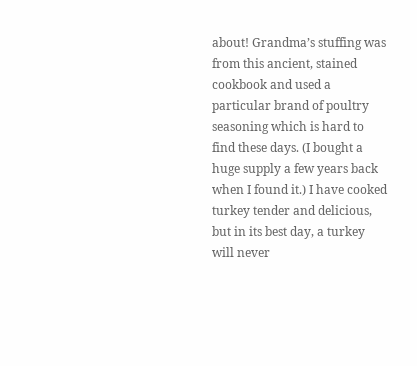about! Grandma’s stuffing was from this ancient, stained cookbook and used a particular brand of poultry seasoning which is hard to find these days. (I bought a huge supply a few years back when I found it.) I have cooked turkey tender and delicious, but in its best day, a turkey will never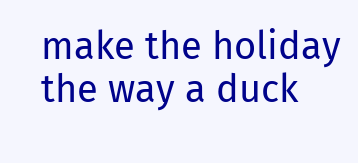make the holiday the way a duck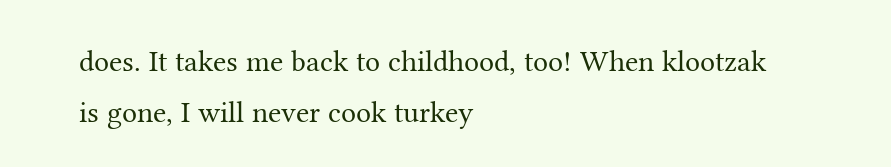does. It takes me back to childhood, too! When klootzak is gone, I will never cook turkey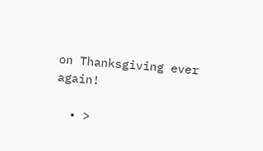on Thanksgiving ever again!

  • >